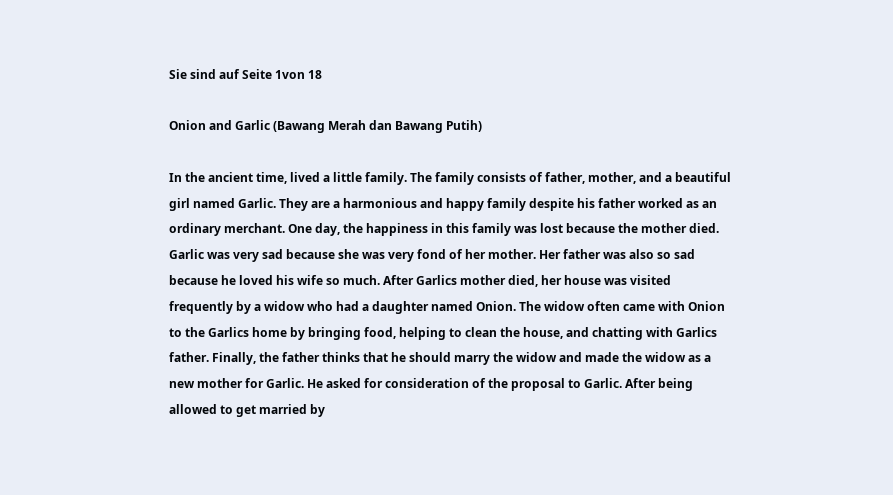Sie sind auf Seite 1von 18

Onion and Garlic (Bawang Merah dan Bawang Putih)

In the ancient time, lived a little family. The family consists of father, mother, and a beautiful
girl named Garlic. They are a harmonious and happy family despite his father worked as an
ordinary merchant. One day, the happiness in this family was lost because the mother died.
Garlic was very sad because she was very fond of her mother. Her father was also so sad
because he loved his wife so much. After Garlics mother died, her house was visited
frequently by a widow who had a daughter named Onion. The widow often came with Onion
to the Garlics home by bringing food, helping to clean the house, and chatting with Garlics
father. Finally, the father thinks that he should marry the widow and made the widow as a
new mother for Garlic. He asked for consideration of the proposal to Garlic. After being
allowed to get married by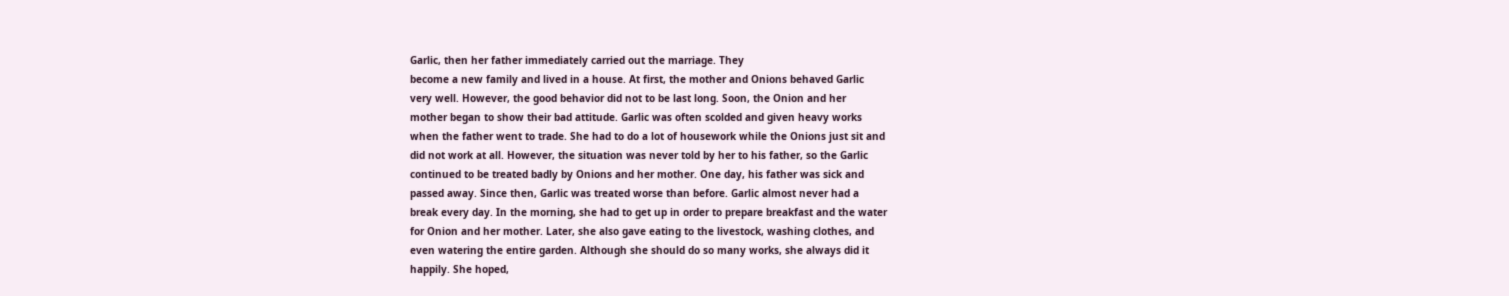Garlic, then her father immediately carried out the marriage. They
become a new family and lived in a house. At first, the mother and Onions behaved Garlic
very well. However, the good behavior did not to be last long. Soon, the Onion and her
mother began to show their bad attitude. Garlic was often scolded and given heavy works
when the father went to trade. She had to do a lot of housework while the Onions just sit and
did not work at all. However, the situation was never told by her to his father, so the Garlic
continued to be treated badly by Onions and her mother. One day, his father was sick and
passed away. Since then, Garlic was treated worse than before. Garlic almost never had a
break every day. In the morning, she had to get up in order to prepare breakfast and the water
for Onion and her mother. Later, she also gave eating to the livestock, washing clothes, and
even watering the entire garden. Although she should do so many works, she always did it
happily. She hoped,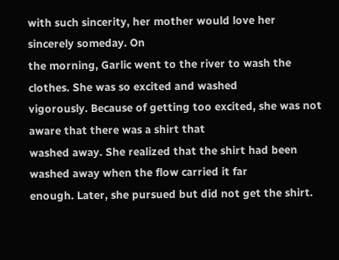with such sincerity, her mother would love her sincerely someday. On
the morning, Garlic went to the river to wash the clothes. She was so excited and washed
vigorously. Because of getting too excited, she was not aware that there was a shirt that
washed away. She realized that the shirt had been washed away when the flow carried it far
enough. Later, she pursued but did not get the shirt.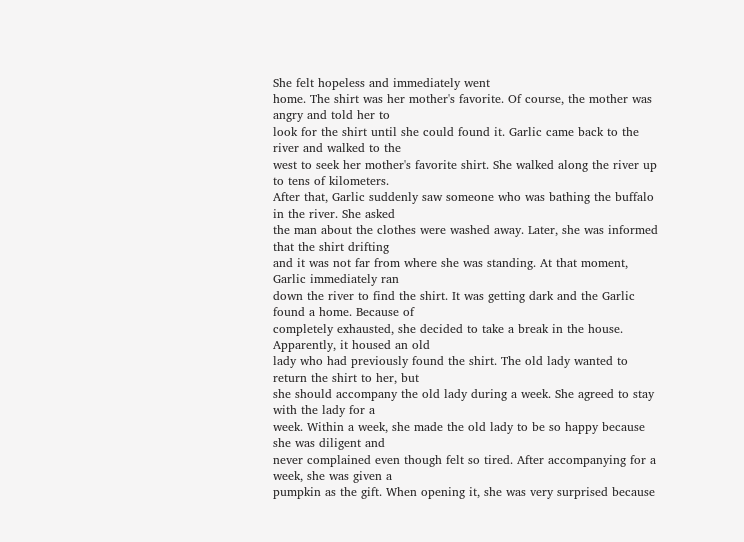She felt hopeless and immediately went
home. The shirt was her mother's favorite. Of course, the mother was angry and told her to
look for the shirt until she could found it. Garlic came back to the river and walked to the
west to seek her mother's favorite shirt. She walked along the river up to tens of kilometers.
After that, Garlic suddenly saw someone who was bathing the buffalo in the river. She asked
the man about the clothes were washed away. Later, she was informed that the shirt drifting
and it was not far from where she was standing. At that moment, Garlic immediately ran
down the river to find the shirt. It was getting dark and the Garlic found a home. Because of
completely exhausted, she decided to take a break in the house. Apparently, it housed an old
lady who had previously found the shirt. The old lady wanted to return the shirt to her, but
she should accompany the old lady during a week. She agreed to stay with the lady for a
week. Within a week, she made the old lady to be so happy because she was diligent and
never complained even though felt so tired. After accompanying for a week, she was given a
pumpkin as the gift. When opening it, she was very surprised because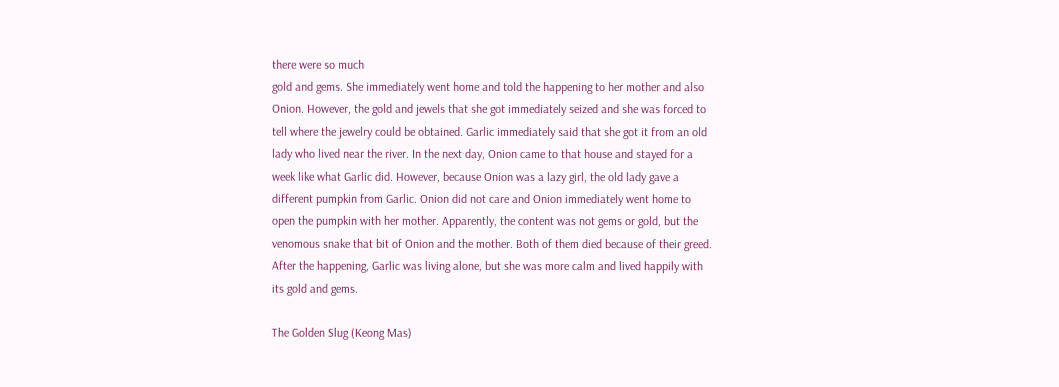there were so much
gold and gems. She immediately went home and told the happening to her mother and also
Onion. However, the gold and jewels that she got immediately seized and she was forced to
tell where the jewelry could be obtained. Garlic immediately said that she got it from an old
lady who lived near the river. In the next day, Onion came to that house and stayed for a
week like what Garlic did. However, because Onion was a lazy girl, the old lady gave a
different pumpkin from Garlic. Onion did not care and Onion immediately went home to
open the pumpkin with her mother. Apparently, the content was not gems or gold, but the
venomous snake that bit of Onion and the mother. Both of them died because of their greed.
After the happening, Garlic was living alone, but she was more calm and lived happily with
its gold and gems.

The Golden Slug (Keong Mas)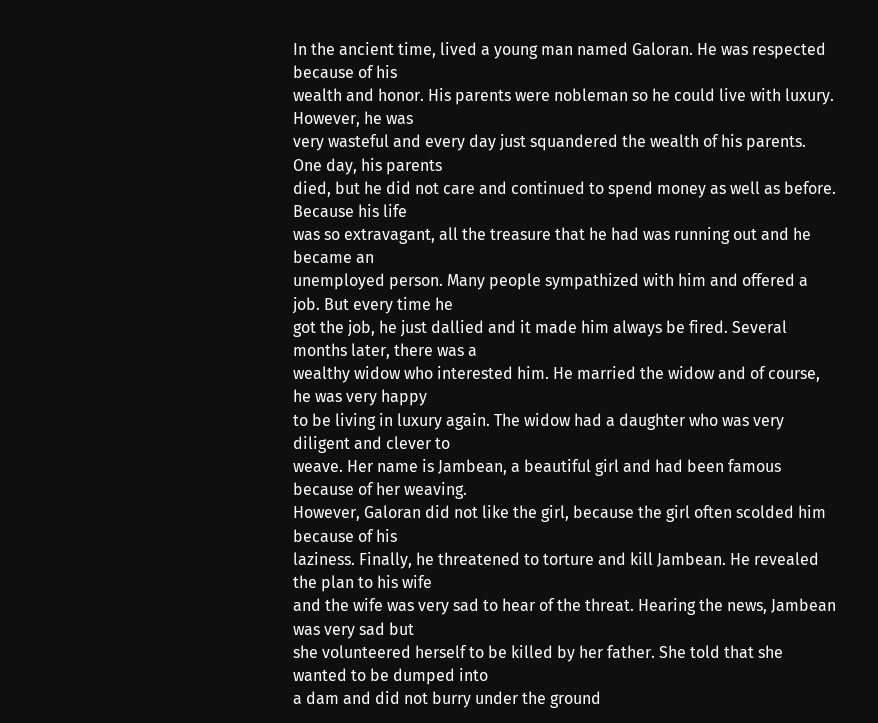In the ancient time, lived a young man named Galoran. He was respected because of his
wealth and honor. His parents were nobleman so he could live with luxury. However, he was
very wasteful and every day just squandered the wealth of his parents. One day, his parents
died, but he did not care and continued to spend money as well as before. Because his life
was so extravagant, all the treasure that he had was running out and he became an
unemployed person. Many people sympathized with him and offered a job. But every time he
got the job, he just dallied and it made him always be fired. Several months later, there was a
wealthy widow who interested him. He married the widow and of course, he was very happy
to be living in luxury again. The widow had a daughter who was very diligent and clever to
weave. Her name is Jambean, a beautiful girl and had been famous because of her weaving.
However, Galoran did not like the girl, because the girl often scolded him because of his
laziness. Finally, he threatened to torture and kill Jambean. He revealed the plan to his wife
and the wife was very sad to hear of the threat. Hearing the news, Jambean was very sad but
she volunteered herself to be killed by her father. She told that she wanted to be dumped into
a dam and did not burry under the ground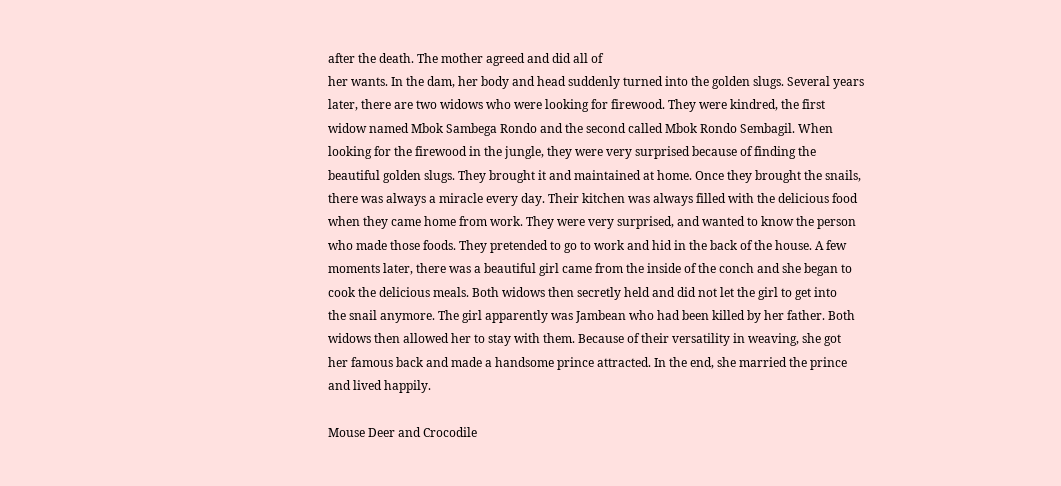after the death. The mother agreed and did all of
her wants. In the dam, her body and head suddenly turned into the golden slugs. Several years
later, there are two widows who were looking for firewood. They were kindred, the first
widow named Mbok Sambega Rondo and the second called Mbok Rondo Sembagil. When
looking for the firewood in the jungle, they were very surprised because of finding the
beautiful golden slugs. They brought it and maintained at home. Once they brought the snails,
there was always a miracle every day. Their kitchen was always filled with the delicious food
when they came home from work. They were very surprised, and wanted to know the person
who made those foods. They pretended to go to work and hid in the back of the house. A few
moments later, there was a beautiful girl came from the inside of the conch and she began to
cook the delicious meals. Both widows then secretly held and did not let the girl to get into
the snail anymore. The girl apparently was Jambean who had been killed by her father. Both
widows then allowed her to stay with them. Because of their versatility in weaving, she got
her famous back and made a handsome prince attracted. In the end, she married the prince
and lived happily.

Mouse Deer and Crocodile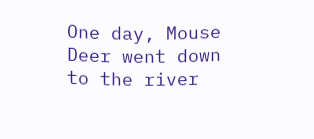One day, Mouse Deer went down to the river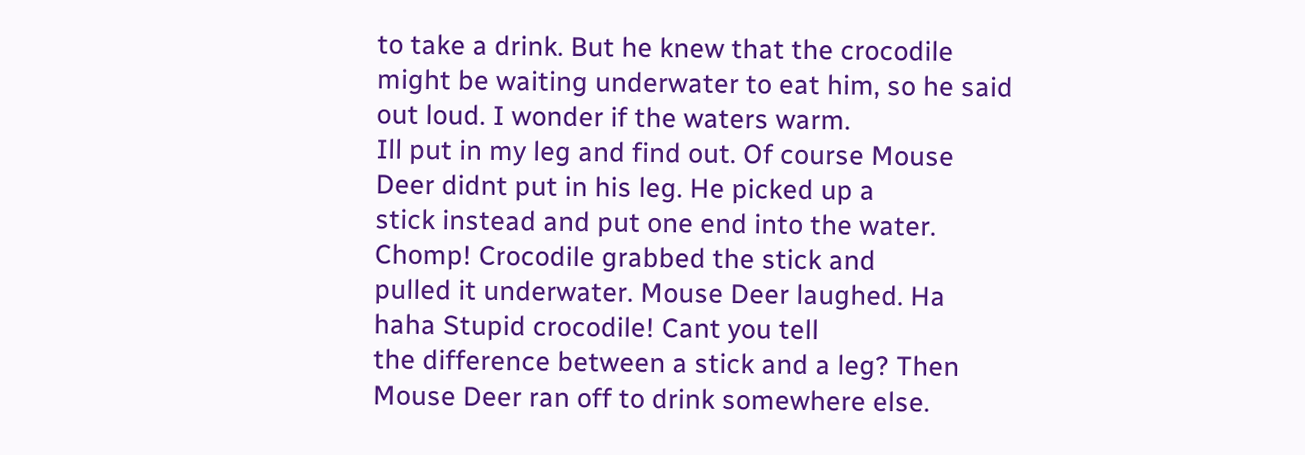to take a drink. But he knew that the crocodile
might be waiting underwater to eat him, so he said out loud. I wonder if the waters warm.
Ill put in my leg and find out. Of course Mouse Deer didnt put in his leg. He picked up a
stick instead and put one end into the water. Chomp! Crocodile grabbed the stick and
pulled it underwater. Mouse Deer laughed. Ha haha Stupid crocodile! Cant you tell
the difference between a stick and a leg? Then Mouse Deer ran off to drink somewhere else.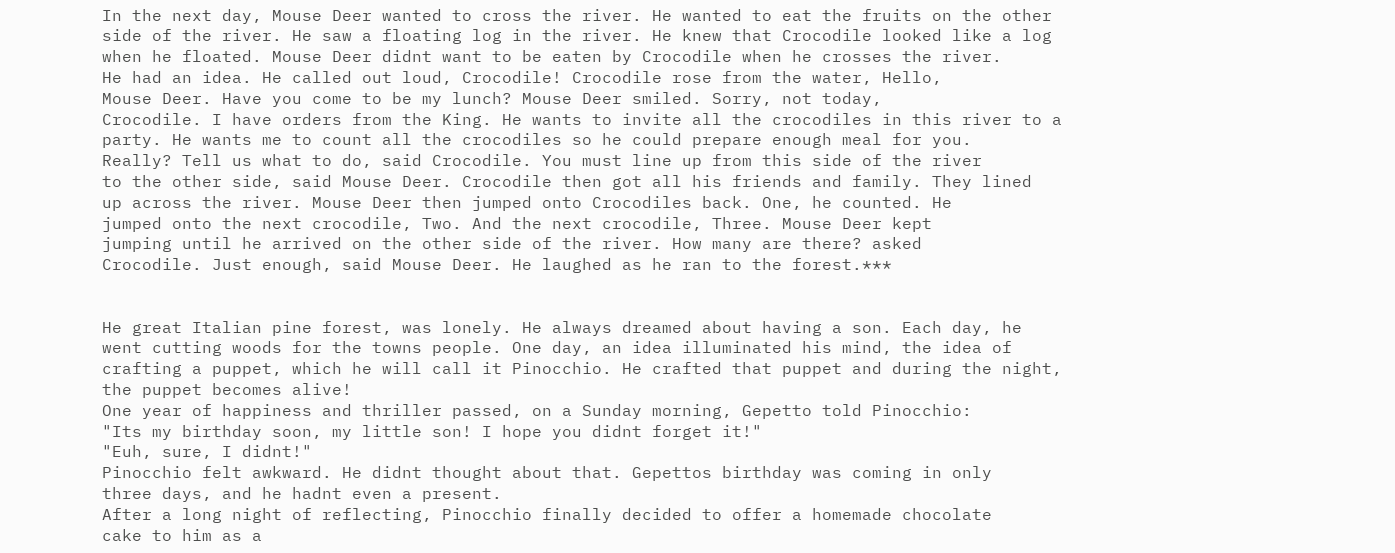In the next day, Mouse Deer wanted to cross the river. He wanted to eat the fruits on the other
side of the river. He saw a floating log in the river. He knew that Crocodile looked like a log
when he floated. Mouse Deer didnt want to be eaten by Crocodile when he crosses the river.
He had an idea. He called out loud, Crocodile! Crocodile rose from the water, Hello,
Mouse Deer. Have you come to be my lunch? Mouse Deer smiled. Sorry, not today,
Crocodile. I have orders from the King. He wants to invite all the crocodiles in this river to a
party. He wants me to count all the crocodiles so he could prepare enough meal for you.
Really? Tell us what to do, said Crocodile. You must line up from this side of the river
to the other side, said Mouse Deer. Crocodile then got all his friends and family. They lined
up across the river. Mouse Deer then jumped onto Crocodiles back. One, he counted. He
jumped onto the next crocodile, Two. And the next crocodile, Three. Mouse Deer kept
jumping until he arrived on the other side of the river. How many are there? asked
Crocodile. Just enough, said Mouse Deer. He laughed as he ran to the forest.***


He great Italian pine forest, was lonely. He always dreamed about having a son. Each day, he
went cutting woods for the towns people. One day, an idea illuminated his mind, the idea of
crafting a puppet, which he will call it Pinocchio. He crafted that puppet and during the night,
the puppet becomes alive!
One year of happiness and thriller passed, on a Sunday morning, Gepetto told Pinocchio:
"Its my birthday soon, my little son! I hope you didnt forget it!"
"Euh, sure, I didnt!"
Pinocchio felt awkward. He didnt thought about that. Gepettos birthday was coming in only
three days, and he hadnt even a present.
After a long night of reflecting, Pinocchio finally decided to offer a homemade chocolate
cake to him as a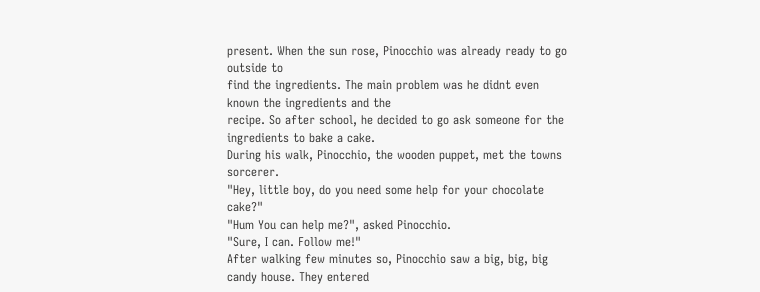present. When the sun rose, Pinocchio was already ready to go outside to
find the ingredients. The main problem was he didnt even known the ingredients and the
recipe. So after school, he decided to go ask someone for the ingredients to bake a cake.
During his walk, Pinocchio, the wooden puppet, met the towns sorcerer.
"Hey, little boy, do you need some help for your chocolate cake?"
"Hum You can help me?", asked Pinocchio.
"Sure, I can. Follow me!"
After walking few minutes so, Pinocchio saw a big, big, big candy house. They entered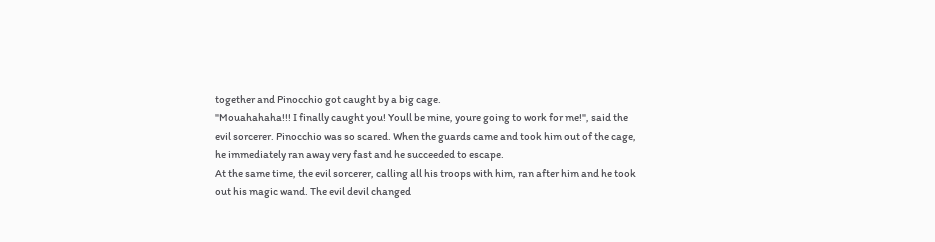together and Pinocchio got caught by a big cage.
"Mouahahaha!!! I finally caught you! Youll be mine, youre going to work for me!", said the
evil sorcerer. Pinocchio was so scared. When the guards came and took him out of the cage,
he immediately ran away very fast and he succeeded to escape.
At the same time, the evil sorcerer, calling all his troops with him, ran after him and he took
out his magic wand. The evil devil changed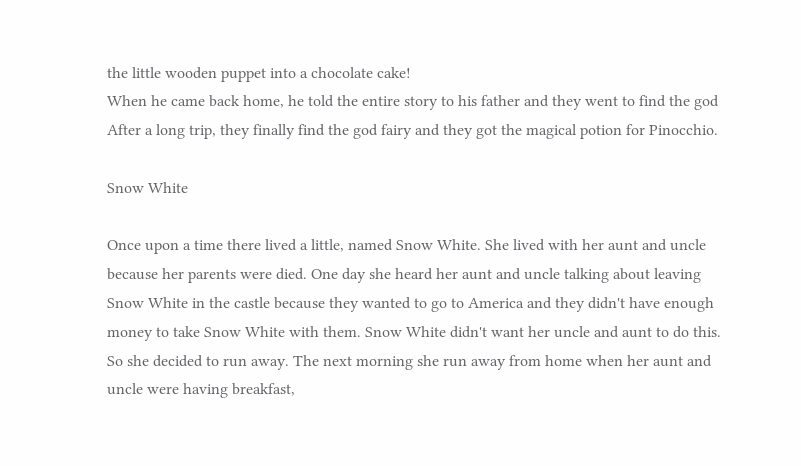the little wooden puppet into a chocolate cake!
When he came back home, he told the entire story to his father and they went to find the god
After a long trip, they finally find the god fairy and they got the magical potion for Pinocchio.

Snow White

Once upon a time there lived a little, named Snow White. She lived with her aunt and uncle
because her parents were died. One day she heard her aunt and uncle talking about leaving
Snow White in the castle because they wanted to go to America and they didn't have enough
money to take Snow White with them. Snow White didn't want her uncle and aunt to do this.
So she decided to run away. The next morning she run away from home when her aunt and
uncle were having breakfast,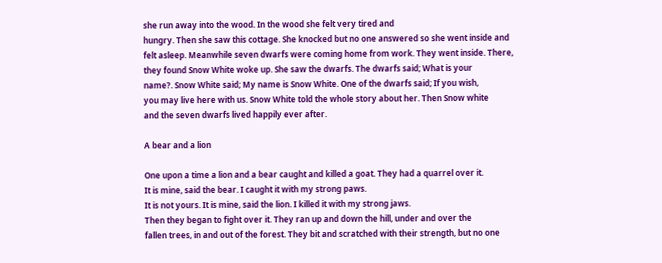she run away into the wood. In the wood she felt very tired and
hungry. Then she saw this cottage. She knocked but no one answered so she went inside and
felt asleep. Meanwhile seven dwarfs were coming home from work. They went inside. There,
they found Snow White woke up. She saw the dwarfs. The dwarfs said; What is your
name?. Snow White said; My name is Snow White. One of the dwarfs said; If you wish,
you may live here with us. Snow White told the whole story about her. Then Snow white
and the seven dwarfs lived happily ever after.

A bear and a lion

One upon a time a lion and a bear caught and killed a goat. They had a quarrel over it.
It is mine, said the bear. I caught it with my strong paws.
It is not yours. It is mine, said the lion. I killed it with my strong jaws.
Then they began to fight over it. They ran up and down the hill, under and over the
fallen trees, in and out of the forest. They bit and scratched with their strength, but no one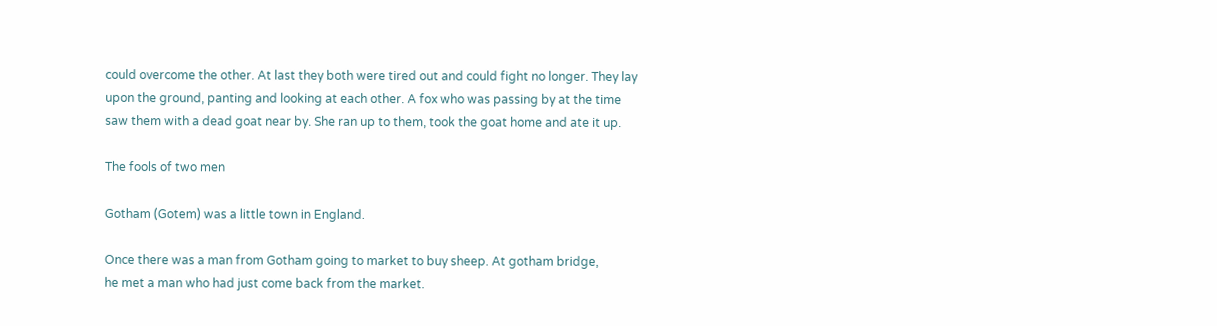could overcome the other. At last they both were tired out and could fight no longer. They lay
upon the ground, panting and looking at each other. A fox who was passing by at the time
saw them with a dead goat near by. She ran up to them, took the goat home and ate it up.

The fools of two men

Gotham (Gotem) was a little town in England.

Once there was a man from Gotham going to market to buy sheep. At gotham bridge,
he met a man who had just come back from the market.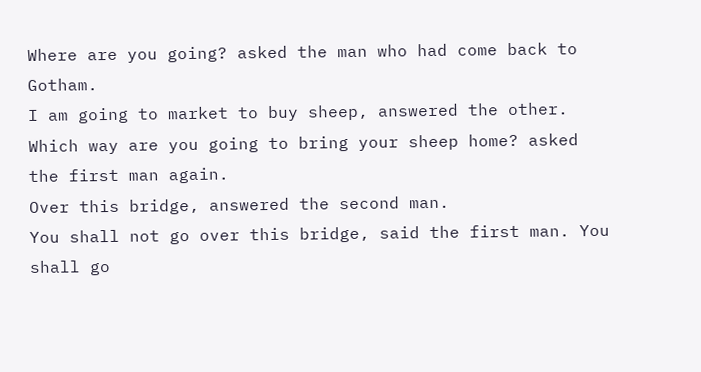Where are you going? asked the man who had come back to Gotham.
I am going to market to buy sheep, answered the other.
Which way are you going to bring your sheep home? asked the first man again.
Over this bridge, answered the second man.
You shall not go over this bridge, said the first man. You shall go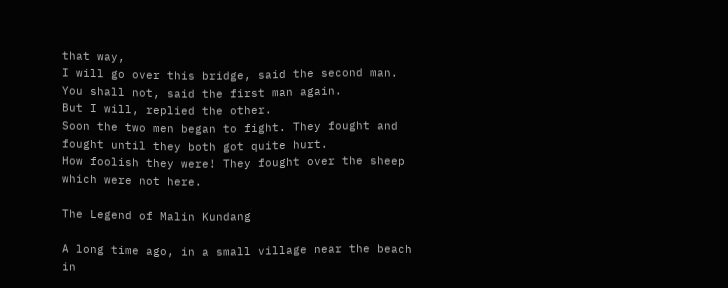that way,
I will go over this bridge, said the second man.
You shall not, said the first man again.
But I will, replied the other.
Soon the two men began to fight. They fought and fought until they both got quite hurt.
How foolish they were! They fought over the sheep which were not here.

The Legend of Malin Kundang

A long time ago, in a small village near the beach in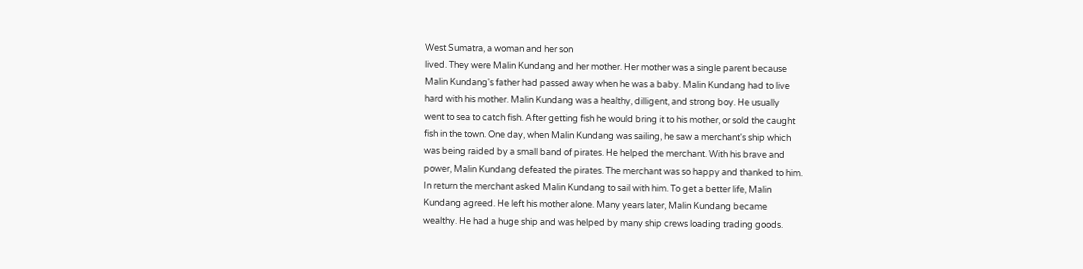West Sumatra, a woman and her son
lived. They were Malin Kundang and her mother. Her mother was a single parent because
Malin Kundang's father had passed away when he was a baby. Malin Kundang had to live
hard with his mother. Malin Kundang was a healthy, dilligent, and strong boy. He usually
went to sea to catch fish. After getting fish he would bring it to his mother, or sold the caught
fish in the town. One day, when Malin Kundang was sailing, he saw a merchant's ship which
was being raided by a small band of pirates. He helped the merchant. With his brave and
power, Malin Kundang defeated the pirates. The merchant was so happy and thanked to him.
In return the merchant asked Malin Kundang to sail with him. To get a better life, Malin
Kundang agreed. He left his mother alone. Many years later, Malin Kundang became
wealthy. He had a huge ship and was helped by many ship crews loading trading goods.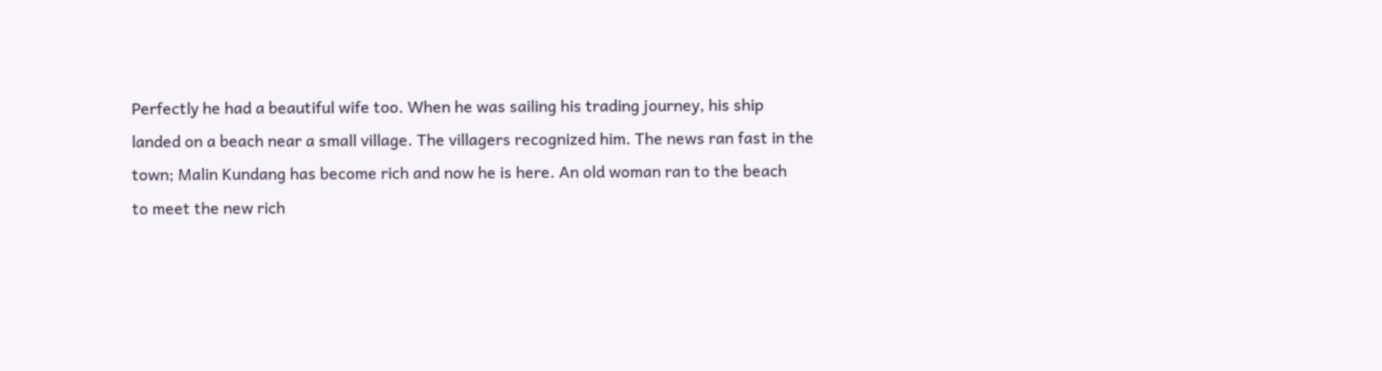Perfectly he had a beautiful wife too. When he was sailing his trading journey, his ship
landed on a beach near a small village. The villagers recognized him. The news ran fast in the
town; Malin Kundang has become rich and now he is here. An old woman ran to the beach
to meet the new rich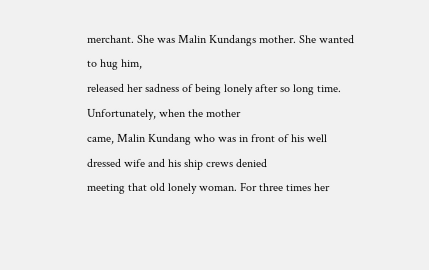merchant. She was Malin Kundangs mother. She wanted to hug him,
released her sadness of being lonely after so long time. Unfortunately, when the mother
came, Malin Kundang who was in front of his well dressed wife and his ship crews denied
meeting that old lonely woman. For three times her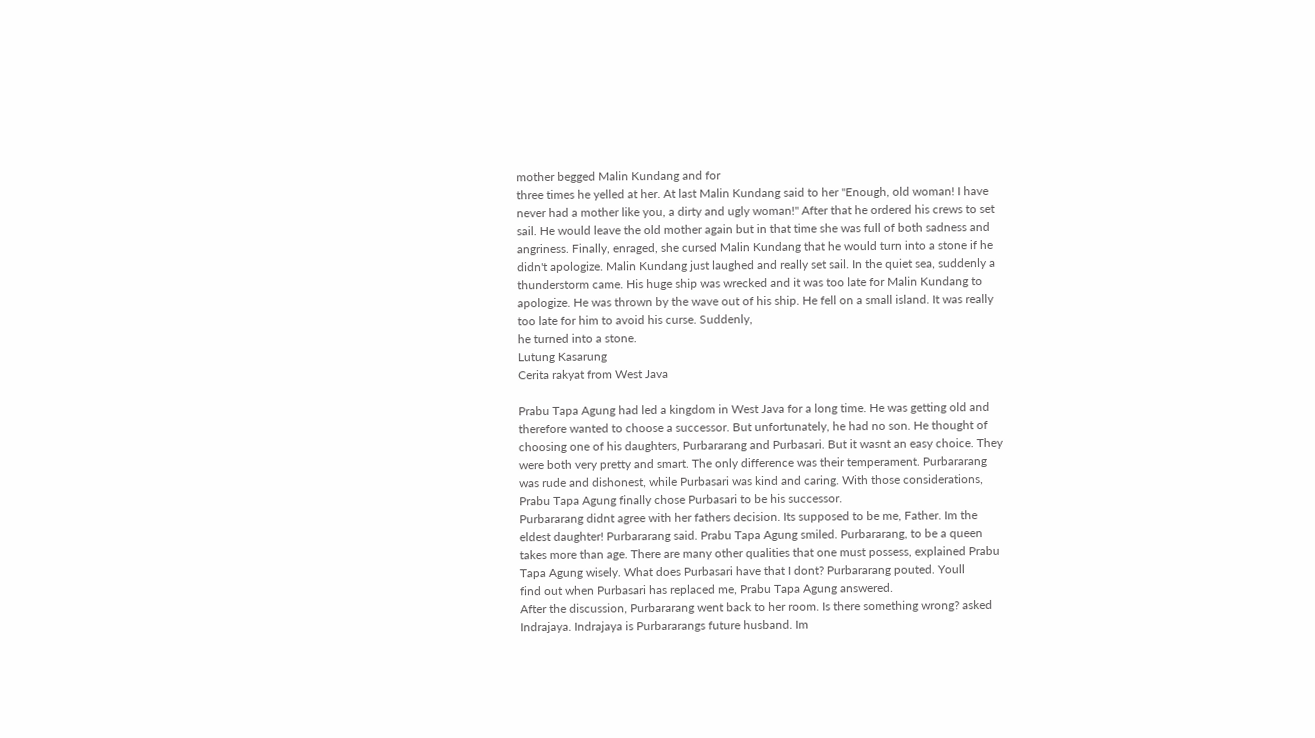mother begged Malin Kundang and for
three times he yelled at her. At last Malin Kundang said to her "Enough, old woman! I have
never had a mother like you, a dirty and ugly woman!" After that he ordered his crews to set
sail. He would leave the old mother again but in that time she was full of both sadness and
angriness. Finally, enraged, she cursed Malin Kundang that he would turn into a stone if he
didn't apologize. Malin Kundang just laughed and really set sail. In the quiet sea, suddenly a
thunderstorm came. His huge ship was wrecked and it was too late for Malin Kundang to
apologize. He was thrown by the wave out of his ship. He fell on a small island. It was really
too late for him to avoid his curse. Suddenly,
he turned into a stone.
Lutung Kasarung
Cerita rakyat from West Java

Prabu Tapa Agung had led a kingdom in West Java for a long time. He was getting old and
therefore wanted to choose a successor. But unfortunately, he had no son. He thought of
choosing one of his daughters, Purbararang and Purbasari. But it wasnt an easy choice. They
were both very pretty and smart. The only difference was their temperament. Purbararang
was rude and dishonest, while Purbasari was kind and caring. With those considerations,
Prabu Tapa Agung finally chose Purbasari to be his successor.
Purbararang didnt agree with her fathers decision. Its supposed to be me, Father. Im the
eldest daughter! Purbararang said. Prabu Tapa Agung smiled. Purbararang, to be a queen
takes more than age. There are many other qualities that one must possess, explained Prabu
Tapa Agung wisely. What does Purbasari have that I dont? Purbararang pouted. Youll
find out when Purbasari has replaced me, Prabu Tapa Agung answered.
After the discussion, Purbararang went back to her room. Is there something wrong? asked
Indrajaya. Indrajaya is Purbararangs future husband. Im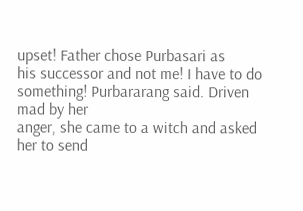upset! Father chose Purbasari as
his successor and not me! I have to do something! Purbararang said. Driven mad by her
anger, she came to a witch and asked her to send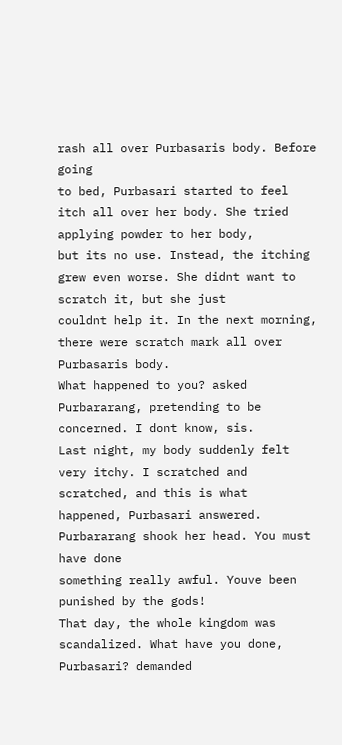rash all over Purbasaris body. Before going
to bed, Purbasari started to feel itch all over her body. She tried applying powder to her body,
but its no use. Instead, the itching grew even worse. She didnt want to scratch it, but she just
couldnt help it. In the next morning, there were scratch mark all over Purbasaris body.
What happened to you? asked Purbararang, pretending to be concerned. I dont know, sis.
Last night, my body suddenly felt very itchy. I scratched and scratched, and this is what
happened, Purbasari answered. Purbararang shook her head. You must have done
something really awful. Youve been punished by the gods!
That day, the whole kingdom was scandalized. What have you done, Purbasari? demanded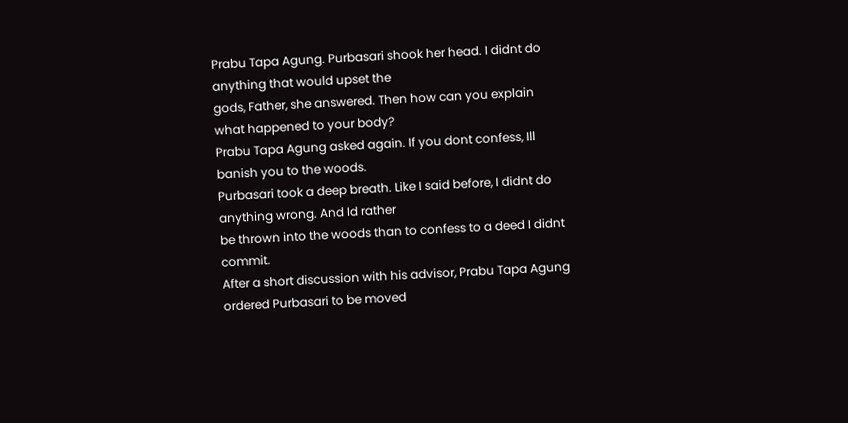Prabu Tapa Agung. Purbasari shook her head. I didnt do anything that would upset the
gods, Father, she answered. Then how can you explain what happened to your body?
Prabu Tapa Agung asked again. If you dont confess, Ill banish you to the woods.
Purbasari took a deep breath. Like I said before, I didnt do anything wrong. And Id rather
be thrown into the woods than to confess to a deed I didnt commit.
After a short discussion with his advisor, Prabu Tapa Agung ordered Purbasari to be moved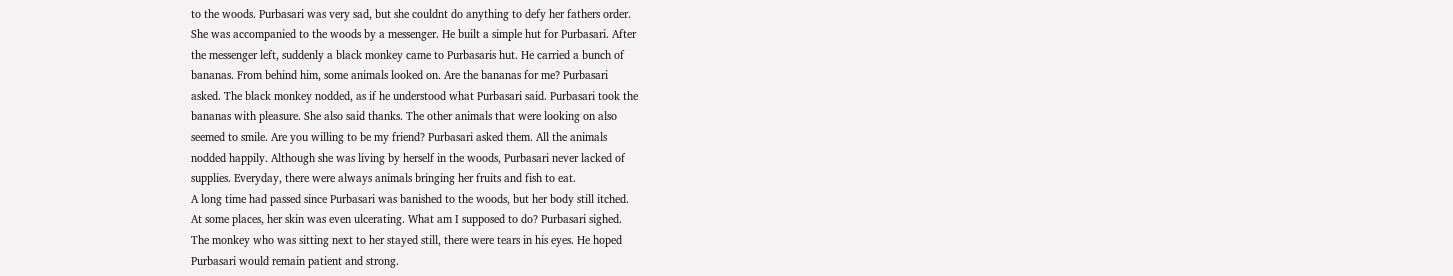to the woods. Purbasari was very sad, but she couldnt do anything to defy her fathers order.
She was accompanied to the woods by a messenger. He built a simple hut for Purbasari. After
the messenger left, suddenly a black monkey came to Purbasaris hut. He carried a bunch of
bananas. From behind him, some animals looked on. Are the bananas for me? Purbasari
asked. The black monkey nodded, as if he understood what Purbasari said. Purbasari took the
bananas with pleasure. She also said thanks. The other animals that were looking on also
seemed to smile. Are you willing to be my friend? Purbasari asked them. All the animals
nodded happily. Although she was living by herself in the woods, Purbasari never lacked of
supplies. Everyday, there were always animals bringing her fruits and fish to eat.
A long time had passed since Purbasari was banished to the woods, but her body still itched.
At some places, her skin was even ulcerating. What am I supposed to do? Purbasari sighed.
The monkey who was sitting next to her stayed still, there were tears in his eyes. He hoped
Purbasari would remain patient and strong.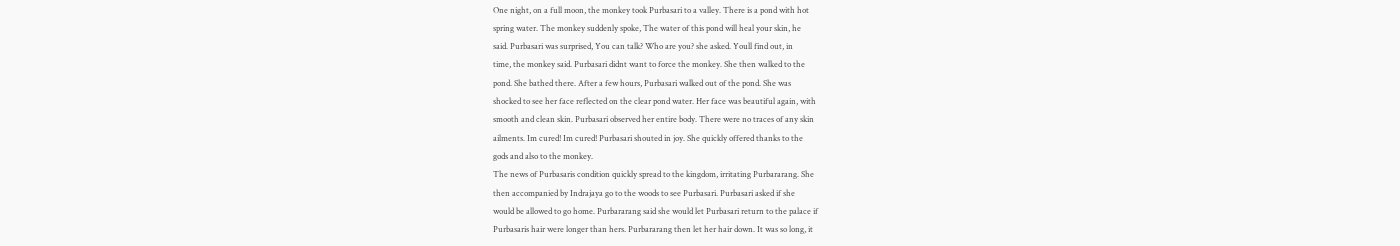One night, on a full moon, the monkey took Purbasari to a valley. There is a pond with hot
spring water. The monkey suddenly spoke, The water of this pond will heal your skin, he
said. Purbasari was surprised, You can talk? Who are you? she asked. Youll find out, in
time, the monkey said. Purbasari didnt want to force the monkey. She then walked to the
pond. She bathed there. After a few hours, Purbasari walked out of the pond. She was
shocked to see her face reflected on the clear pond water. Her face was beautiful again, with
smooth and clean skin. Purbasari observed her entire body. There were no traces of any skin
ailments. Im cured! Im cured! Purbasari shouted in joy. She quickly offered thanks to the
gods and also to the monkey.
The news of Purbasaris condition quickly spread to the kingdom, irritating Purbararang. She
then accompanied by Indrajaya go to the woods to see Purbasari. Purbasari asked if she
would be allowed to go home. Purbararang said she would let Purbasari return to the palace if
Purbasaris hair were longer than hers. Purbararang then let her hair down. It was so long, it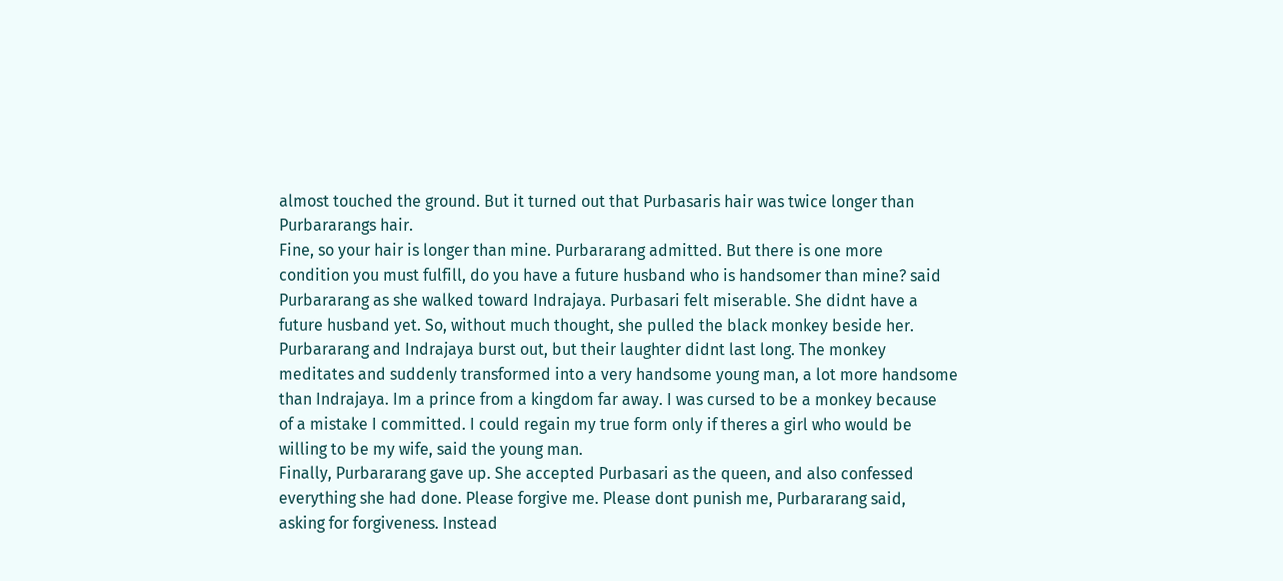almost touched the ground. But it turned out that Purbasaris hair was twice longer than
Purbararangs hair.
Fine, so your hair is longer than mine. Purbararang admitted. But there is one more
condition you must fulfill, do you have a future husband who is handsomer than mine? said
Purbararang as she walked toward Indrajaya. Purbasari felt miserable. She didnt have a
future husband yet. So, without much thought, she pulled the black monkey beside her.
Purbararang and Indrajaya burst out, but their laughter didnt last long. The monkey
meditates and suddenly transformed into a very handsome young man, a lot more handsome
than Indrajaya. Im a prince from a kingdom far away. I was cursed to be a monkey because
of a mistake I committed. I could regain my true form only if theres a girl who would be
willing to be my wife, said the young man.
Finally, Purbararang gave up. She accepted Purbasari as the queen, and also confessed
everything she had done. Please forgive me. Please dont punish me, Purbararang said,
asking for forgiveness. Instead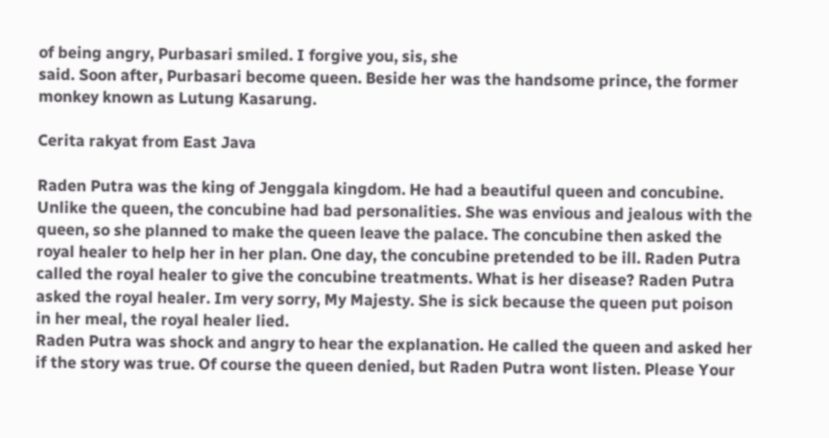of being angry, Purbasari smiled. I forgive you, sis, she
said. Soon after, Purbasari become queen. Beside her was the handsome prince, the former
monkey known as Lutung Kasarung.

Cerita rakyat from East Java

Raden Putra was the king of Jenggala kingdom. He had a beautiful queen and concubine.
Unlike the queen, the concubine had bad personalities. She was envious and jealous with the
queen, so she planned to make the queen leave the palace. The concubine then asked the
royal healer to help her in her plan. One day, the concubine pretended to be ill. Raden Putra
called the royal healer to give the concubine treatments. What is her disease? Raden Putra
asked the royal healer. Im very sorry, My Majesty. She is sick because the queen put poison
in her meal, the royal healer lied.
Raden Putra was shock and angry to hear the explanation. He called the queen and asked her
if the story was true. Of course the queen denied, but Raden Putra wont listen. Please Your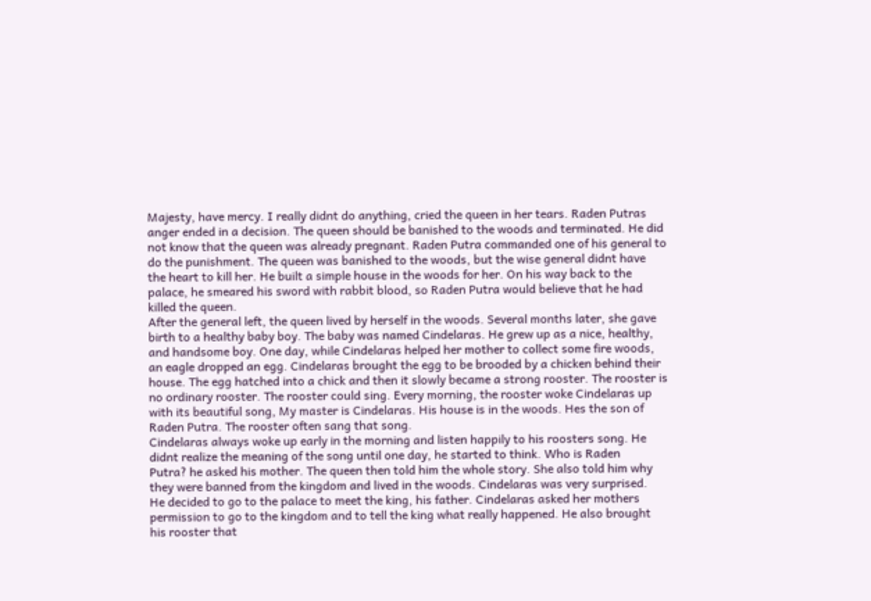Majesty, have mercy. I really didnt do anything, cried the queen in her tears. Raden Putras
anger ended in a decision. The queen should be banished to the woods and terminated. He did
not know that the queen was already pregnant. Raden Putra commanded one of his general to
do the punishment. The queen was banished to the woods, but the wise general didnt have
the heart to kill her. He built a simple house in the woods for her. On his way back to the
palace, he smeared his sword with rabbit blood, so Raden Putra would believe that he had
killed the queen.
After the general left, the queen lived by herself in the woods. Several months later, she gave
birth to a healthy baby boy. The baby was named Cindelaras. He grew up as a nice, healthy,
and handsome boy. One day, while Cindelaras helped her mother to collect some fire woods,
an eagle dropped an egg. Cindelaras brought the egg to be brooded by a chicken behind their
house. The egg hatched into a chick and then it slowly became a strong rooster. The rooster is
no ordinary rooster. The rooster could sing. Every morning, the rooster woke Cindelaras up
with its beautiful song, My master is Cindelaras. His house is in the woods. Hes the son of
Raden Putra. The rooster often sang that song.
Cindelaras always woke up early in the morning and listen happily to his roosters song. He
didnt realize the meaning of the song until one day, he started to think. Who is Raden
Putra? he asked his mother. The queen then told him the whole story. She also told him why
they were banned from the kingdom and lived in the woods. Cindelaras was very surprised.
He decided to go to the palace to meet the king, his father. Cindelaras asked her mothers
permission to go to the kingdom and to tell the king what really happened. He also brought
his rooster that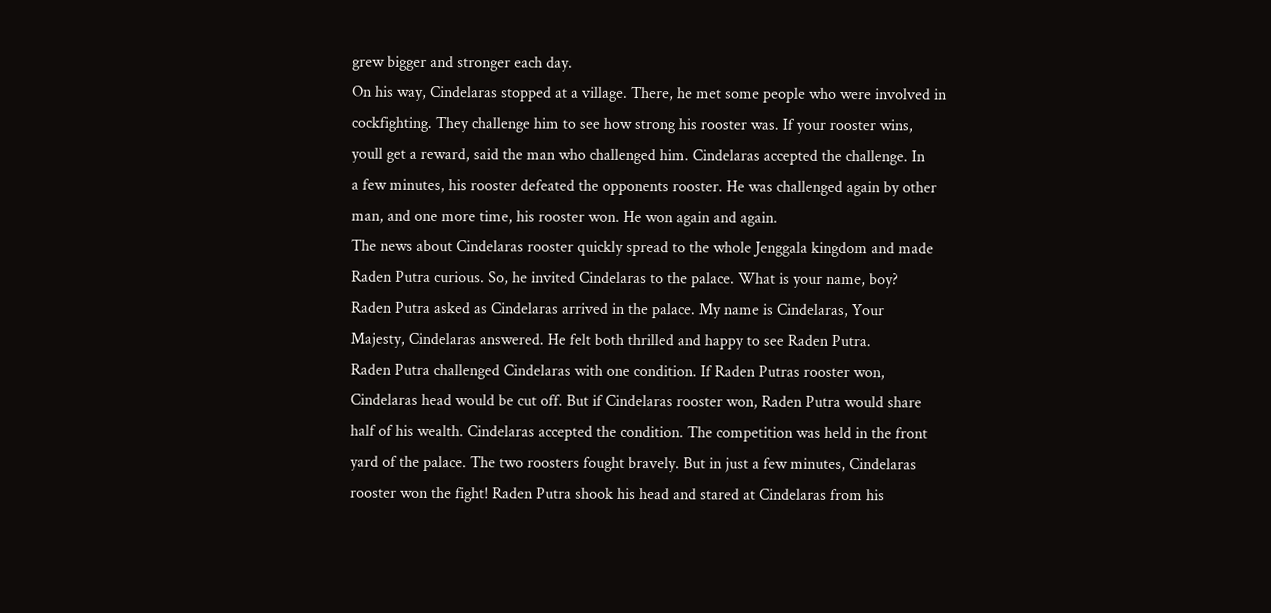grew bigger and stronger each day.
On his way, Cindelaras stopped at a village. There, he met some people who were involved in
cockfighting. They challenge him to see how strong his rooster was. If your rooster wins,
youll get a reward, said the man who challenged him. Cindelaras accepted the challenge. In
a few minutes, his rooster defeated the opponents rooster. He was challenged again by other
man, and one more time, his rooster won. He won again and again.
The news about Cindelaras rooster quickly spread to the whole Jenggala kingdom and made
Raden Putra curious. So, he invited Cindelaras to the palace. What is your name, boy?
Raden Putra asked as Cindelaras arrived in the palace. My name is Cindelaras, Your
Majesty, Cindelaras answered. He felt both thrilled and happy to see Raden Putra.
Raden Putra challenged Cindelaras with one condition. If Raden Putras rooster won,
Cindelaras head would be cut off. But if Cindelaras rooster won, Raden Putra would share
half of his wealth. Cindelaras accepted the condition. The competition was held in the front
yard of the palace. The two roosters fought bravely. But in just a few minutes, Cindelaras
rooster won the fight! Raden Putra shook his head and stared at Cindelaras from his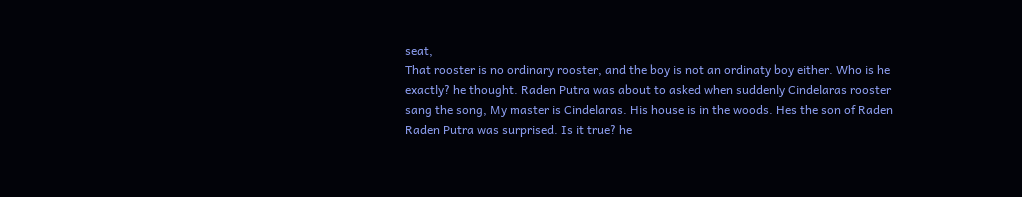seat,
That rooster is no ordinary rooster, and the boy is not an ordinaty boy either. Who is he
exactly? he thought. Raden Putra was about to asked when suddenly Cindelaras rooster
sang the song, My master is Cindelaras. His house is in the woods. Hes the son of Raden
Raden Putra was surprised. Is it true? he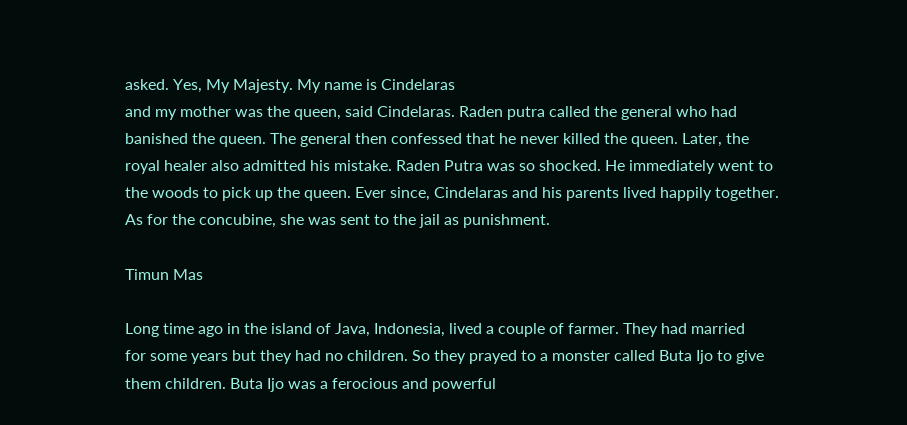asked. Yes, My Majesty. My name is Cindelaras
and my mother was the queen, said Cindelaras. Raden putra called the general who had
banished the queen. The general then confessed that he never killed the queen. Later, the
royal healer also admitted his mistake. Raden Putra was so shocked. He immediately went to
the woods to pick up the queen. Ever since, Cindelaras and his parents lived happily together.
As for the concubine, she was sent to the jail as punishment.

Timun Mas

Long time ago in the island of Java, Indonesia, lived a couple of farmer. They had married
for some years but they had no children. So they prayed to a monster called Buta Ijo to give
them children. Buta Ijo was a ferocious and powerful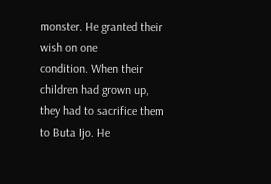monster. He granted their wish on one
condition. When their children had grown up, they had to sacrifice them to Buta Ijo. He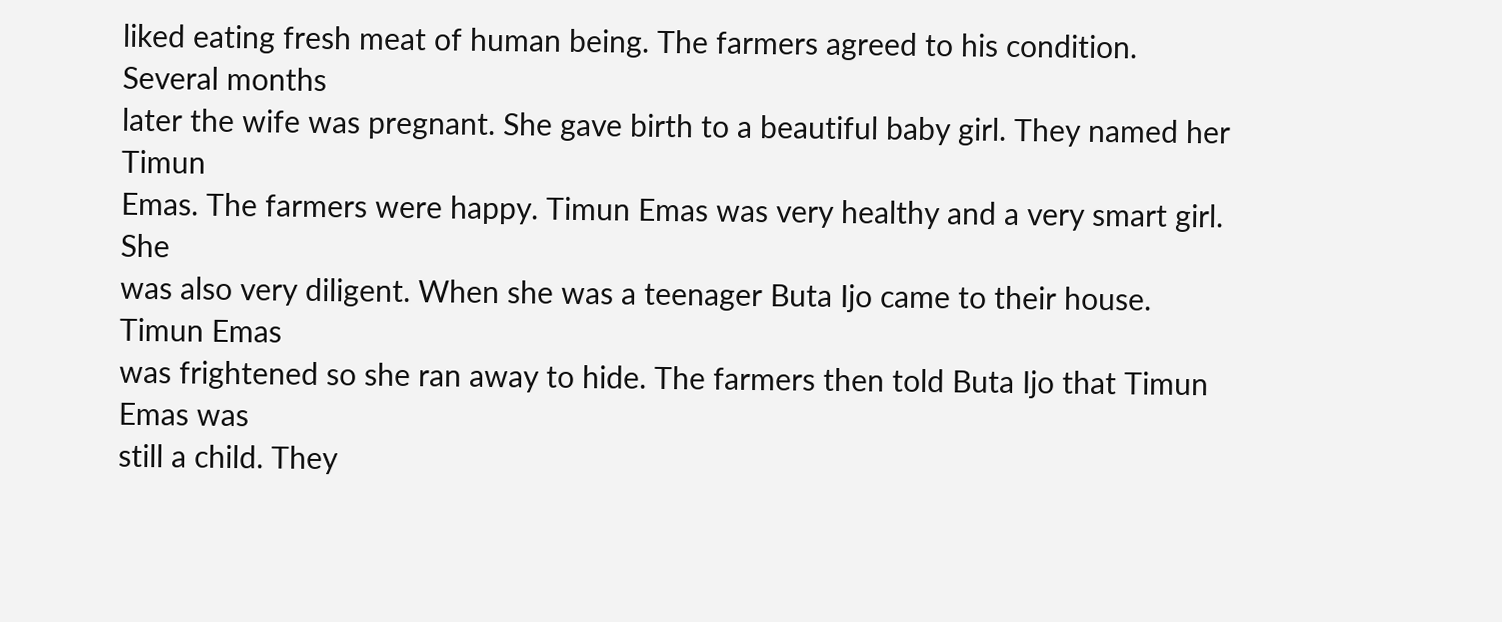liked eating fresh meat of human being. The farmers agreed to his condition. Several months
later the wife was pregnant. She gave birth to a beautiful baby girl. They named her Timun
Emas. The farmers were happy. Timun Emas was very healthy and a very smart girl. She
was also very diligent. When she was a teenager Buta Ijo came to their house. Timun Emas
was frightened so she ran away to hide. The farmers then told Buta Ijo that Timun Emas was
still a child. They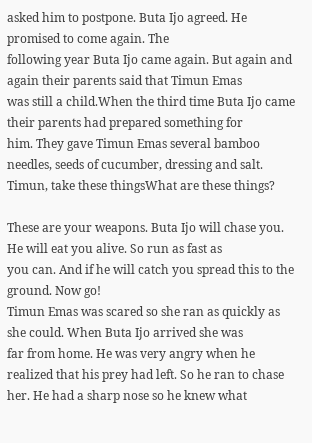asked him to postpone. Buta Ijo agreed. He promised to come again. The
following year Buta Ijo came again. But again and again their parents said that Timun Emas
was still a child.When the third time Buta Ijo came their parents had prepared something for
him. They gave Timun Emas several bamboo needles, seeds of cucumber, dressing and salt.
Timun, take these thingsWhat are these things?

These are your weapons. Buta Ijo will chase you. He will eat you alive. So run as fast as
you can. And if he will catch you spread this to the ground. Now go!
Timun Emas was scared so she ran as quickly as she could. When Buta Ijo arrived she was
far from home. He was very angry when he realized that his prey had left. So he ran to chase
her. He had a sharp nose so he knew what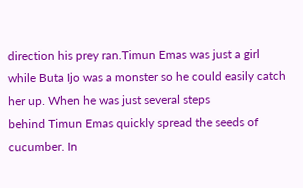direction his prey ran.Timun Emas was just a girl
while Buta Ijo was a monster so he could easily catch her up. When he was just several steps
behind Timun Emas quickly spread the seeds of cucumber. In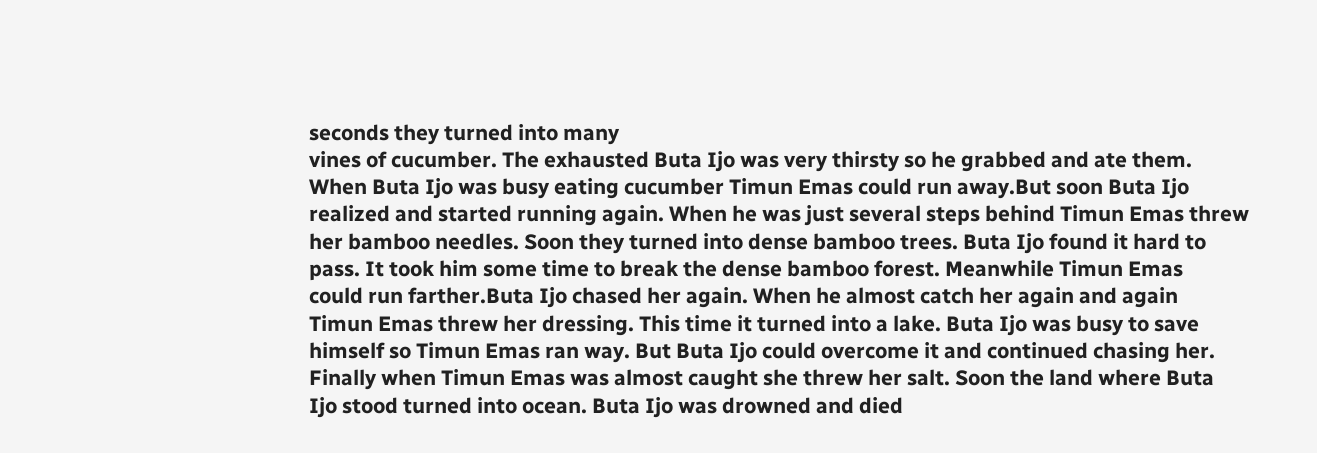seconds they turned into many
vines of cucumber. The exhausted Buta Ijo was very thirsty so he grabbed and ate them.
When Buta Ijo was busy eating cucumber Timun Emas could run away.But soon Buta Ijo
realized and started running again. When he was just several steps behind Timun Emas threw
her bamboo needles. Soon they turned into dense bamboo trees. Buta Ijo found it hard to
pass. It took him some time to break the dense bamboo forest. Meanwhile Timun Emas
could run farther.Buta Ijo chased her again. When he almost catch her again and again
Timun Emas threw her dressing. This time it turned into a lake. Buta Ijo was busy to save
himself so Timun Emas ran way. But Buta Ijo could overcome it and continued chasing her.
Finally when Timun Emas was almost caught she threw her salt. Soon the land where Buta
Ijo stood turned into ocean. Buta Ijo was drowned and died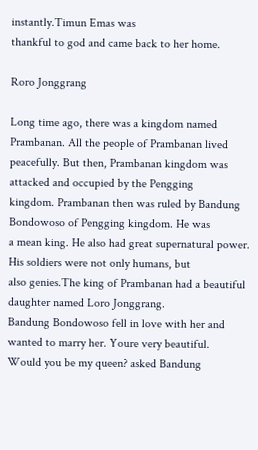instantly.Timun Emas was
thankful to god and came back to her home.

Roro Jonggrang

Long time ago, there was a kingdom named Prambanan. All the people of Prambanan lived
peacefully. But then, Prambanan kingdom was attacked and occupied by the Pengging
kingdom. Prambanan then was ruled by Bandung Bondowoso of Pengging kingdom. He was
a mean king. He also had great supernatural power. His soldiers were not only humans, but
also genies.The king of Prambanan had a beautiful daughter named Loro Jonggrang.
Bandung Bondowoso fell in love with her and wanted to marry her. Youre very beautiful.
Would you be my queen? asked Bandung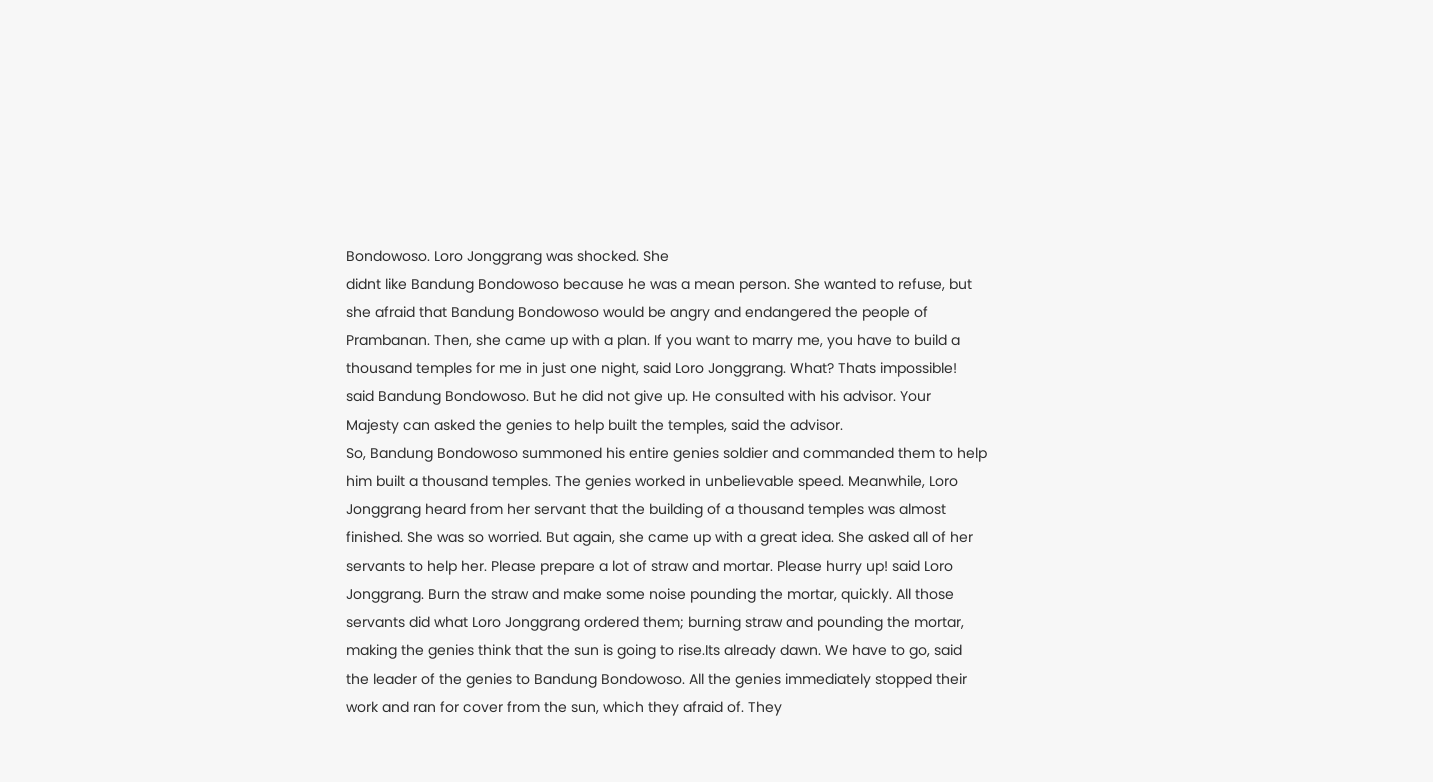Bondowoso. Loro Jonggrang was shocked. She
didnt like Bandung Bondowoso because he was a mean person. She wanted to refuse, but
she afraid that Bandung Bondowoso would be angry and endangered the people of
Prambanan. Then, she came up with a plan. If you want to marry me, you have to build a
thousand temples for me in just one night, said Loro Jonggrang. What? Thats impossible!
said Bandung Bondowoso. But he did not give up. He consulted with his advisor. Your
Majesty can asked the genies to help built the temples, said the advisor.
So, Bandung Bondowoso summoned his entire genies soldier and commanded them to help
him built a thousand temples. The genies worked in unbelievable speed. Meanwhile, Loro
Jonggrang heard from her servant that the building of a thousand temples was almost
finished. She was so worried. But again, she came up with a great idea. She asked all of her
servants to help her. Please prepare a lot of straw and mortar. Please hurry up! said Loro
Jonggrang. Burn the straw and make some noise pounding the mortar, quickly. All those
servants did what Loro Jonggrang ordered them; burning straw and pounding the mortar,
making the genies think that the sun is going to rise.Its already dawn. We have to go, said
the leader of the genies to Bandung Bondowoso. All the genies immediately stopped their
work and ran for cover from the sun, which they afraid of. They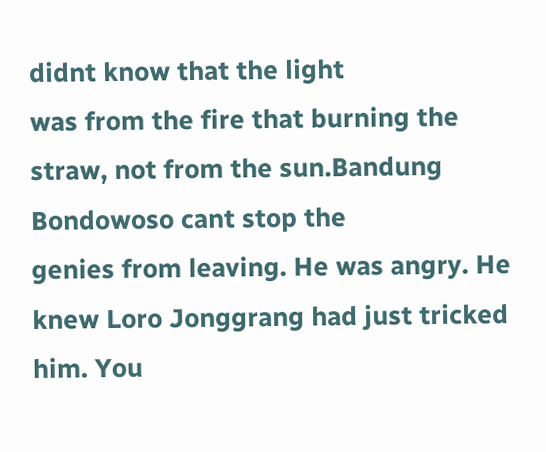didnt know that the light
was from the fire that burning the straw, not from the sun.Bandung Bondowoso cant stop the
genies from leaving. He was angry. He knew Loro Jonggrang had just tricked him. You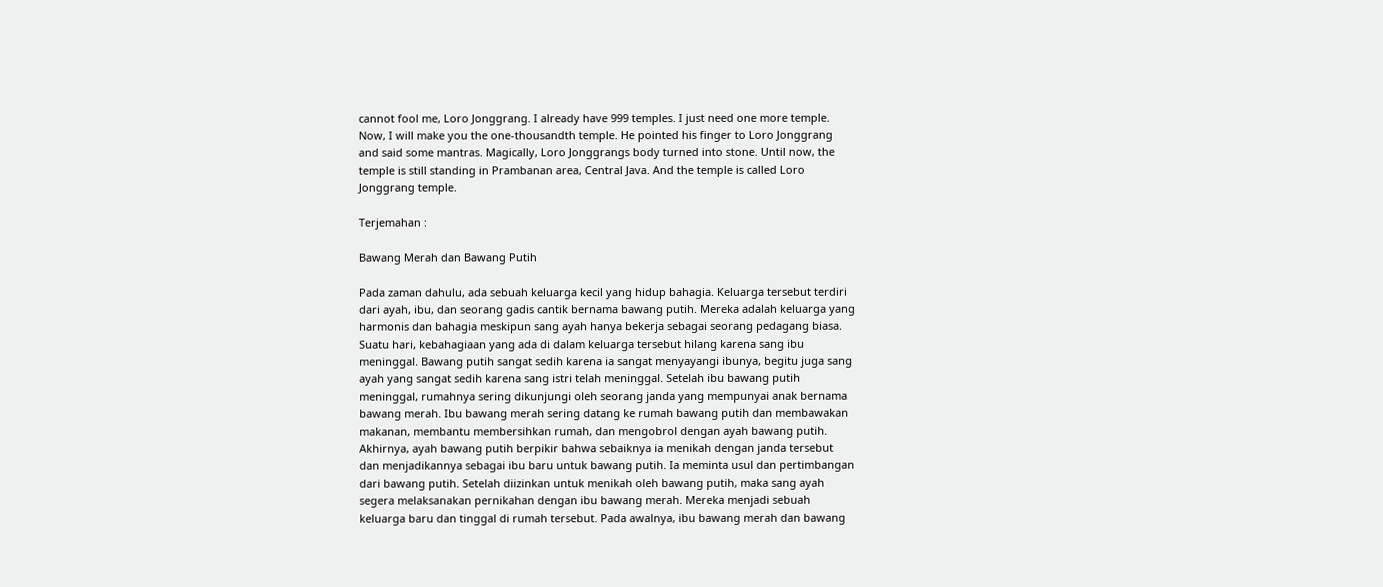cannot fool me, Loro Jonggrang. I already have 999 temples. I just need one more temple.
Now, I will make you the one-thousandth temple. He pointed his finger to Loro Jonggrang
and said some mantras. Magically, Loro Jonggrangs body turned into stone. Until now, the
temple is still standing in Prambanan area, Central Java. And the temple is called Loro
Jonggrang temple.

Terjemahan :

Bawang Merah dan Bawang Putih

Pada zaman dahulu, ada sebuah keluarga kecil yang hidup bahagia. Keluarga tersebut terdiri
dari ayah, ibu, dan seorang gadis cantik bernama bawang putih. Mereka adalah keluarga yang
harmonis dan bahagia meskipun sang ayah hanya bekerja sebagai seorang pedagang biasa.
Suatu hari, kebahagiaan yang ada di dalam keluarga tersebut hilang karena sang ibu
meninggal. Bawang putih sangat sedih karena ia sangat menyayangi ibunya, begitu juga sang
ayah yang sangat sedih karena sang istri telah meninggal. Setelah ibu bawang putih
meninggal, rumahnya sering dikunjungi oleh seorang janda yang mempunyai anak bernama
bawang merah. Ibu bawang merah sering datang ke rumah bawang putih dan membawakan
makanan, membantu membersihkan rumah, dan mengobrol dengan ayah bawang putih.
Akhirnya, ayah bawang putih berpikir bahwa sebaiknya ia menikah dengan janda tersebut
dan menjadikannya sebagai ibu baru untuk bawang putih. Ia meminta usul dan pertimbangan
dari bawang putih. Setelah diizinkan untuk menikah oleh bawang putih, maka sang ayah
segera melaksanakan pernikahan dengan ibu bawang merah. Mereka menjadi sebuah
keluarga baru dan tinggal di rumah tersebut. Pada awalnya, ibu bawang merah dan bawang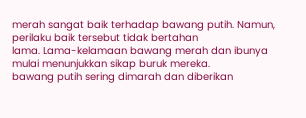merah sangat baik terhadap bawang putih. Namun, perilaku baik tersebut tidak bertahan
lama. Lama-kelamaan bawang merah dan ibunya mulai menunjukkan sikap buruk mereka.
bawang putih sering dimarah dan diberikan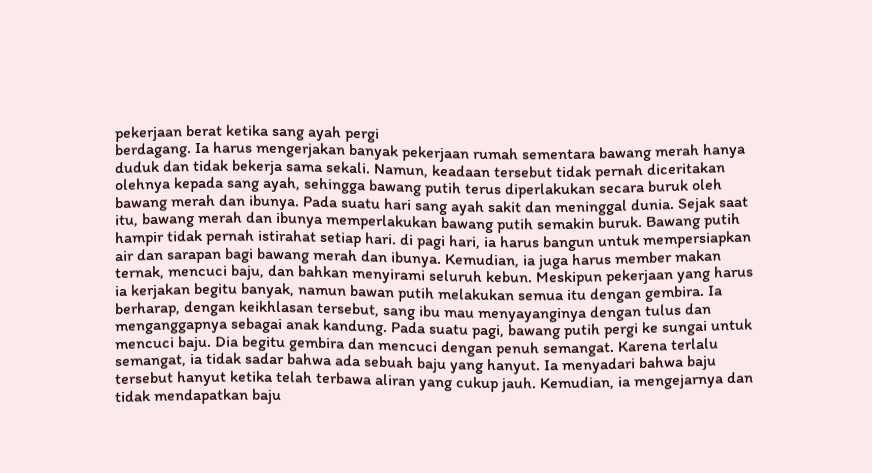pekerjaan berat ketika sang ayah pergi
berdagang. Ia harus mengerjakan banyak pekerjaan rumah sementara bawang merah hanya
duduk dan tidak bekerja sama sekali. Namun, keadaan tersebut tidak pernah diceritakan
olehnya kepada sang ayah, sehingga bawang putih terus diperlakukan secara buruk oleh
bawang merah dan ibunya. Pada suatu hari sang ayah sakit dan meninggal dunia. Sejak saat
itu, bawang merah dan ibunya memperlakukan bawang putih semakin buruk. Bawang putih
hampir tidak pernah istirahat setiap hari. di pagi hari, ia harus bangun untuk mempersiapkan
air dan sarapan bagi bawang merah dan ibunya. Kemudian, ia juga harus member makan
ternak, mencuci baju, dan bahkan menyirami seluruh kebun. Meskipun pekerjaan yang harus
ia kerjakan begitu banyak, namun bawan putih melakukan semua itu dengan gembira. Ia
berharap, dengan keikhlasan tersebut, sang ibu mau menyayanginya dengan tulus dan
menganggapnya sebagai anak kandung. Pada suatu pagi, bawang putih pergi ke sungai untuk
mencuci baju. Dia begitu gembira dan mencuci dengan penuh semangat. Karena terlalu
semangat, ia tidak sadar bahwa ada sebuah baju yang hanyut. Ia menyadari bahwa baju
tersebut hanyut ketika telah terbawa aliran yang cukup jauh. Kemudian, ia mengejarnya dan
tidak mendapatkan baju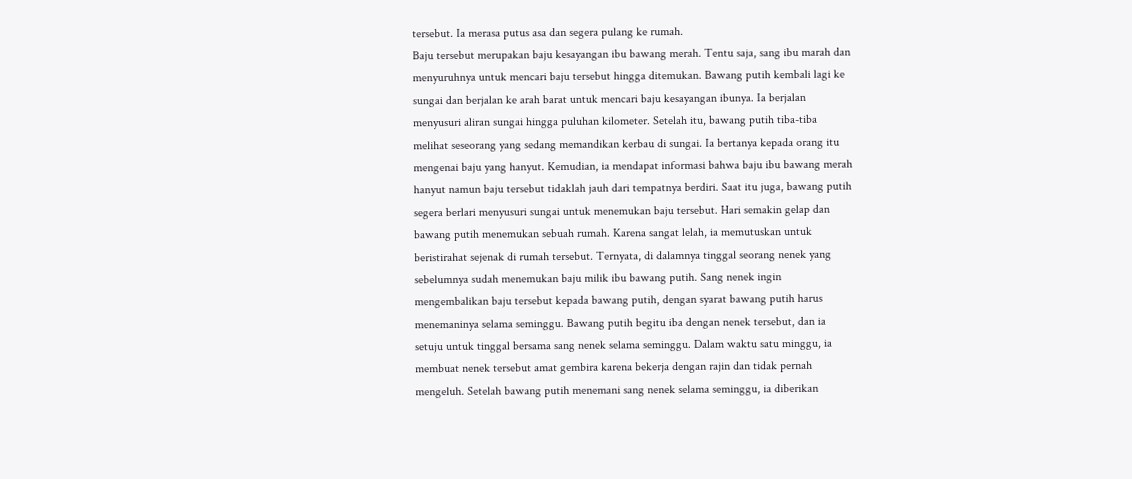tersebut. Ia merasa putus asa dan segera pulang ke rumah.
Baju tersebut merupakan baju kesayangan ibu bawang merah. Tentu saja, sang ibu marah dan
menyuruhnya untuk mencari baju tersebut hingga ditemukan. Bawang putih kembali lagi ke
sungai dan berjalan ke arah barat untuk mencari baju kesayangan ibunya. Ia berjalan
menyusuri aliran sungai hingga puluhan kilometer. Setelah itu, bawang putih tiba-tiba
melihat seseorang yang sedang memandikan kerbau di sungai. Ia bertanya kepada orang itu
mengenai baju yang hanyut. Kemudian, ia mendapat informasi bahwa baju ibu bawang merah
hanyut namun baju tersebut tidaklah jauh dari tempatnya berdiri. Saat itu juga, bawang putih
segera berlari menyusuri sungai untuk menemukan baju tersebut. Hari semakin gelap dan
bawang putih menemukan sebuah rumah. Karena sangat lelah, ia memutuskan untuk
beristirahat sejenak di rumah tersebut. Ternyata, di dalamnya tinggal seorang nenek yang
sebelumnya sudah menemukan baju milik ibu bawang putih. Sang nenek ingin
mengembalikan baju tersebut kepada bawang putih, dengan syarat bawang putih harus
menemaninya selama seminggu. Bawang putih begitu iba dengan nenek tersebut, dan ia
setuju untuk tinggal bersama sang nenek selama seminggu. Dalam waktu satu minggu, ia
membuat nenek tersebut amat gembira karena bekerja dengan rajin dan tidak pernah
mengeluh. Setelah bawang putih menemani sang nenek selama seminggu, ia diberikan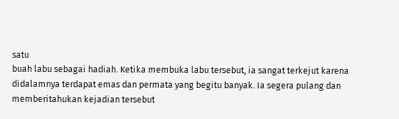satu
buah labu sebagai hadiah. Ketika membuka labu tersebut, ia sangat terkejut karena
didalamnya terdapat emas dan permata yang begitu banyak. Ia segera pulang dan
memberitahukan kejadian tersebut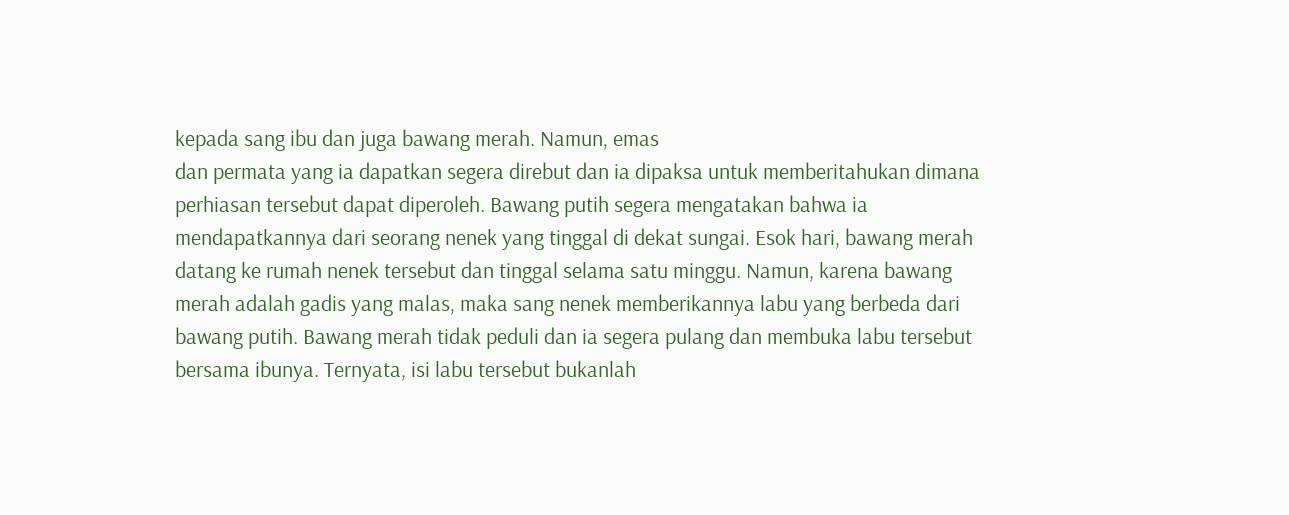kepada sang ibu dan juga bawang merah. Namun, emas
dan permata yang ia dapatkan segera direbut dan ia dipaksa untuk memberitahukan dimana
perhiasan tersebut dapat diperoleh. Bawang putih segera mengatakan bahwa ia
mendapatkannya dari seorang nenek yang tinggal di dekat sungai. Esok hari, bawang merah
datang ke rumah nenek tersebut dan tinggal selama satu minggu. Namun, karena bawang
merah adalah gadis yang malas, maka sang nenek memberikannya labu yang berbeda dari
bawang putih. Bawang merah tidak peduli dan ia segera pulang dan membuka labu tersebut
bersama ibunya. Ternyata, isi labu tersebut bukanlah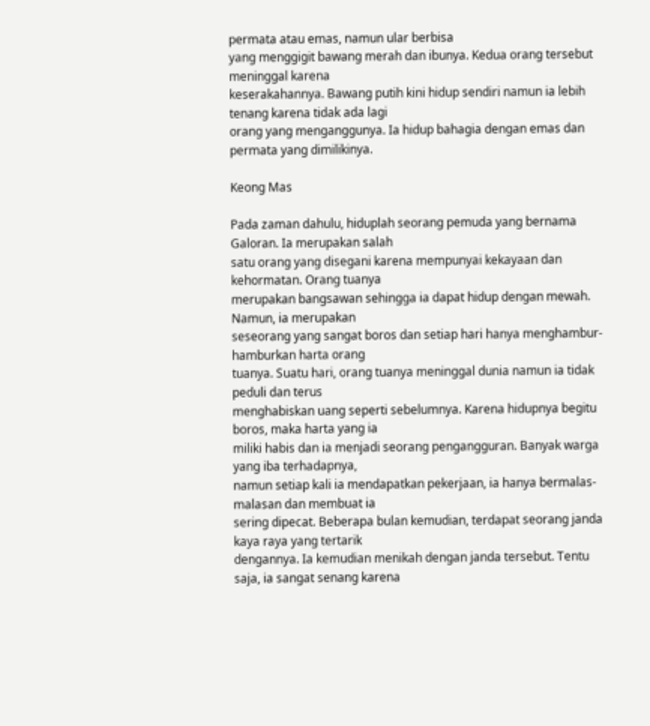permata atau emas, namun ular berbisa
yang menggigit bawang merah dan ibunya. Kedua orang tersebut meninggal karena
keserakahannya. Bawang putih kini hidup sendiri namun ia lebih tenang karena tidak ada lagi
orang yang menganggunya. Ia hidup bahagia dengan emas dan permata yang dimilikinya.

Keong Mas

Pada zaman dahulu, hiduplah seorang pemuda yang bernama Galoran. Ia merupakan salah
satu orang yang disegani karena mempunyai kekayaan dan kehormatan. Orang tuanya
merupakan bangsawan sehingga ia dapat hidup dengan mewah. Namun, ia merupakan
seseorang yang sangat boros dan setiap hari hanya menghambur-hamburkan harta orang
tuanya. Suatu hari, orang tuanya meninggal dunia namun ia tidak peduli dan terus
menghabiskan uang seperti sebelumnya. Karena hidupnya begitu boros, maka harta yang ia
miliki habis dan ia menjadi seorang pengangguran. Banyak warga yang iba terhadapnya,
namun setiap kali ia mendapatkan pekerjaan, ia hanya bermalas-malasan dan membuat ia
sering dipecat. Beberapa bulan kemudian, terdapat seorang janda kaya raya yang tertarik
dengannya. Ia kemudian menikah dengan janda tersebut. Tentu saja, ia sangat senang karena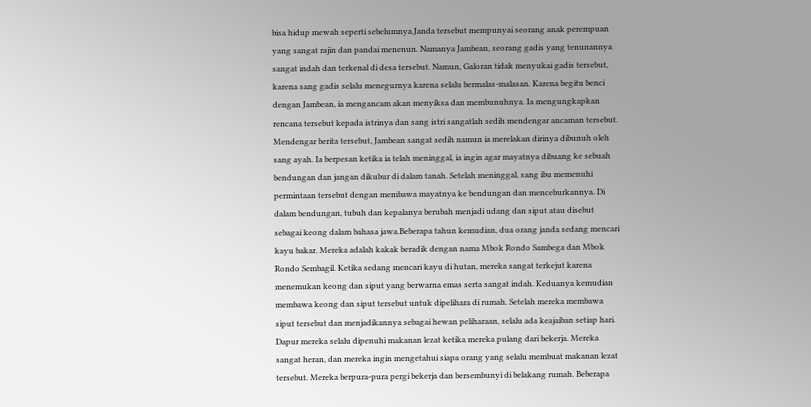bisa hidup mewah seperti sebelumnya.Janda tersebut mempunyai seorang anak perempuan
yang sangat rajin dan pandai menenun. Namanya Jambean, seorang gadis yang tenunannya
sangat indah dan terkenal di desa tersebut. Namun, Galoran tidak menyukai gadis tersebut,
karena sang gadis selalu menegurnya karena selalu bermalas-malasan. Karena begitu benci
dengan Jambean, ia mengancam akan menyiksa dan membunuhnya. Ia mengungkapkan
rencana tersebut kepada istrinya dan sang istri sangatlah sedih mendengar ancaman tersebut.
Mendengar berita tersebut, Jambean sangat sedih namun ia merelakan dirinya dibunuh oleh
sang ayah. Ia berpesan ketika ia telah meninggal, ia ingin agar mayatnya dibuang ke sebuah
bendungan dan jangan dikubur di dalam tanah. Setelah meninggal, sang ibu memenuhi
permintaan tersebut dengan membawa mayatnya ke bendungan dan menceburkannya. Di
dalam bendungan, tubuh dan kepalanya berubah menjadi udang dan siput atau disebut
sebagai keong dalam bahasa jawa.Beberapa tahun kemudian, dua orang janda sedang mencari
kayu bakar. Mereka adalah kakak beradik dengan nama Mbok Rondo Sambega dan Mbok
Rondo Sembagil. Ketika sedang mencari kayu di hutan, mereka sangat terkejut karena
menemukan keong dan siput yang berwarna emas serta sangat indah. Keduanya kemudian
membawa keong dan siput tersebut untuk dipelihara di rumah. Setelah mereka membawa
siput tersebut dan menjadikannya sebagai hewan peliharaan, selalu ada keajaiban setiap hari.
Dapur mereka selalu dipenuhi makanan lezat ketika mereka pulang dari bekerja. Mereka
sangat heran, dan mereka ingin mengetahui siapa orang yang selalu membuat makanan lezat
tersebut. Mereka berpura-pura pergi bekerja dan bersembunyi di belakang rumah. Beberapa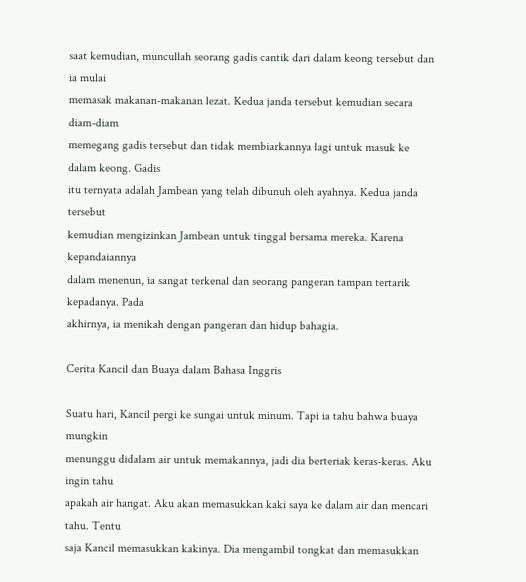saat kemudian, muncullah seorang gadis cantik dari dalam keong tersebut dan ia mulai
memasak makanan-makanan lezat. Kedua janda tersebut kemudian secara diam-diam
memegang gadis tersebut dan tidak membiarkannya lagi untuk masuk ke dalam keong. Gadis
itu ternyata adalah Jambean yang telah dibunuh oleh ayahnya. Kedua janda tersebut
kemudian mengizinkan Jambean untuk tinggal bersama mereka. Karena kepandaiannya
dalam menenun, ia sangat terkenal dan seorang pangeran tampan tertarik kepadanya. Pada
akhirnya, ia menikah dengan pangeran dan hidup bahagia.

Cerita Kancil dan Buaya dalam Bahasa Inggris

Suatu hari, Kancil pergi ke sungai untuk minum. Tapi ia tahu bahwa buaya mungkin
menunggu didalam air untuk memakannya, jadi dia berteriak keras-keras. Aku ingin tahu
apakah air hangat. Aku akan memasukkan kaki saya ke dalam air dan mencari tahu. Tentu
saja Kancil memasukkan kakinya. Dia mengambil tongkat dan memasukkan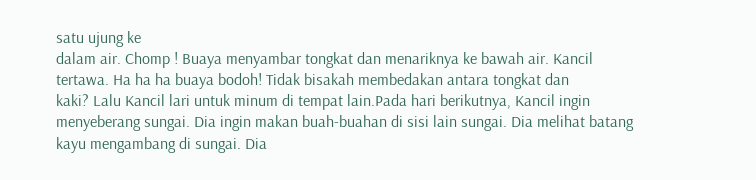satu ujung ke
dalam air. Chomp ! Buaya menyambar tongkat dan menariknya ke bawah air. Kancil
tertawa. Ha ha ha buaya bodoh! Tidak bisakah membedakan antara tongkat dan
kaki? Lalu Kancil lari untuk minum di tempat lain.Pada hari berikutnya, Kancil ingin
menyeberang sungai. Dia ingin makan buah-buahan di sisi lain sungai. Dia melihat batang
kayu mengambang di sungai. Dia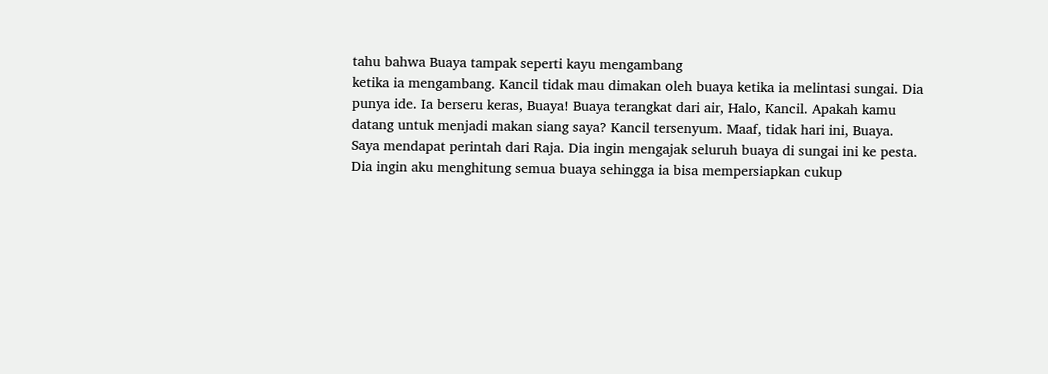tahu bahwa Buaya tampak seperti kayu mengambang
ketika ia mengambang. Kancil tidak mau dimakan oleh buaya ketika ia melintasi sungai. Dia
punya ide. Ia berseru keras, Buaya! Buaya terangkat dari air, Halo, Kancil. Apakah kamu
datang untuk menjadi makan siang saya? Kancil tersenyum. Maaf, tidak hari ini, Buaya.
Saya mendapat perintah dari Raja. Dia ingin mengajak seluruh buaya di sungai ini ke pesta.
Dia ingin aku menghitung semua buaya sehingga ia bisa mempersiapkan cukup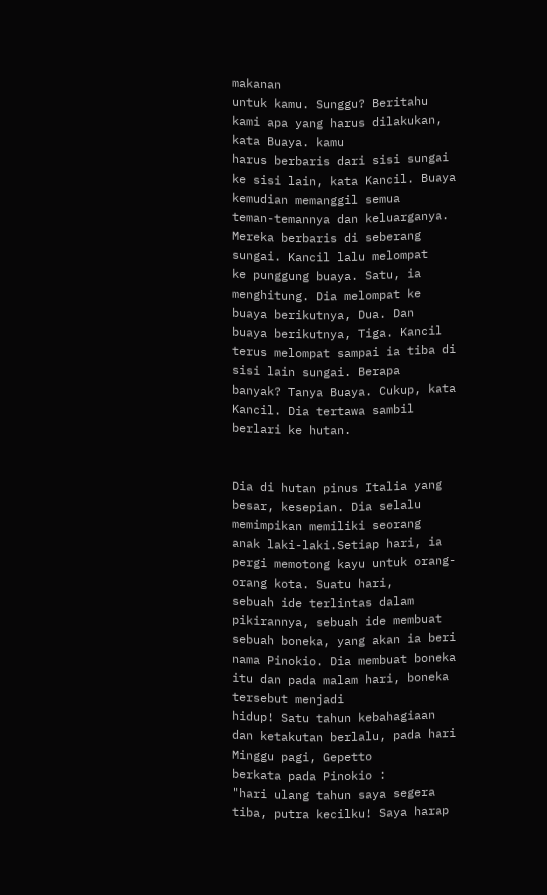makanan
untuk kamu. Sunggu? Beritahu kami apa yang harus dilakukan, kata Buaya. kamu
harus berbaris dari sisi sungai ke sisi lain, kata Kancil. Buaya kemudian memanggil semua
teman-temannya dan keluarganya. Mereka berbaris di seberang sungai. Kancil lalu melompat
ke punggung buaya. Satu, ia menghitung. Dia melompat ke buaya berikutnya, Dua. Dan
buaya berikutnya, Tiga. Kancil terus melompat sampai ia tiba di sisi lain sungai. Berapa
banyak? Tanya Buaya. Cukup, kata Kancil. Dia tertawa sambil berlari ke hutan.


Dia di hutan pinus Italia yang besar, kesepian. Dia selalu memimpikan memiliki seorang
anak laki-laki.Setiap hari, ia pergi memotong kayu untuk orang-orang kota. Suatu hari,
sebuah ide terlintas dalam pikirannya, sebuah ide membuat sebuah boneka, yang akan ia beri
nama Pinokio. Dia membuat boneka itu dan pada malam hari, boneka tersebut menjadi
hidup! Satu tahun kebahagiaan dan ketakutan berlalu, pada hari Minggu pagi, Gepetto
berkata pada Pinokio :
"hari ulang tahun saya segera tiba, putra kecilku! Saya harap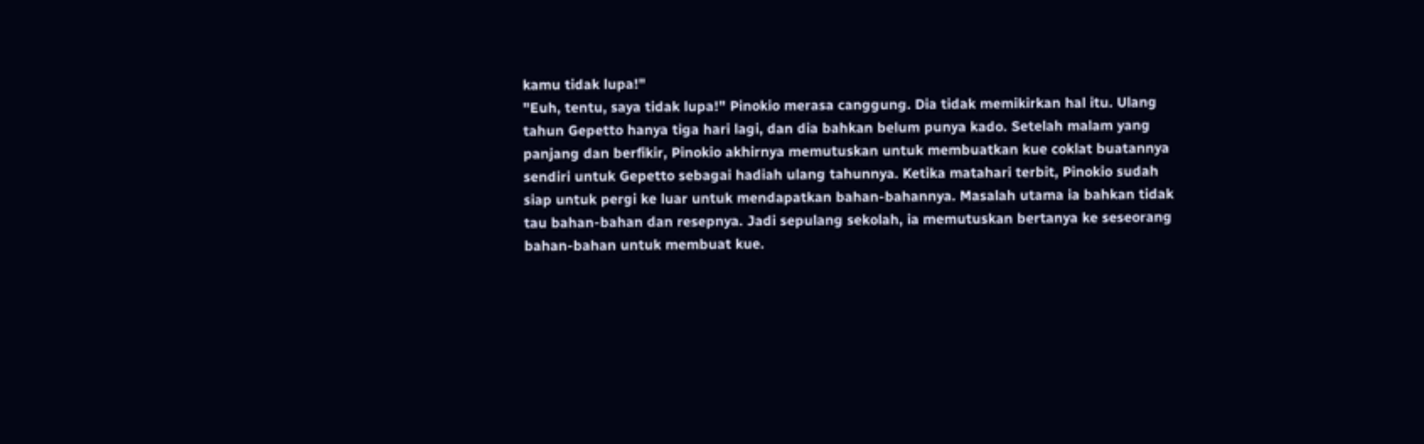kamu tidak lupa!"
"Euh, tentu, saya tidak lupa!" Pinokio merasa canggung. Dia tidak memikirkan hal itu. Ulang
tahun Gepetto hanya tiga hari lagi, dan dia bahkan belum punya kado. Setelah malam yang
panjang dan berfikir, Pinokio akhirnya memutuskan untuk membuatkan kue coklat buatannya
sendiri untuk Gepetto sebagai hadiah ulang tahunnya. Ketika matahari terbit, Pinokio sudah
siap untuk pergi ke luar untuk mendapatkan bahan-bahannya. Masalah utama ia bahkan tidak
tau bahan-bahan dan resepnya. Jadi sepulang sekolah, ia memutuskan bertanya ke seseorang
bahan-bahan untuk membuat kue.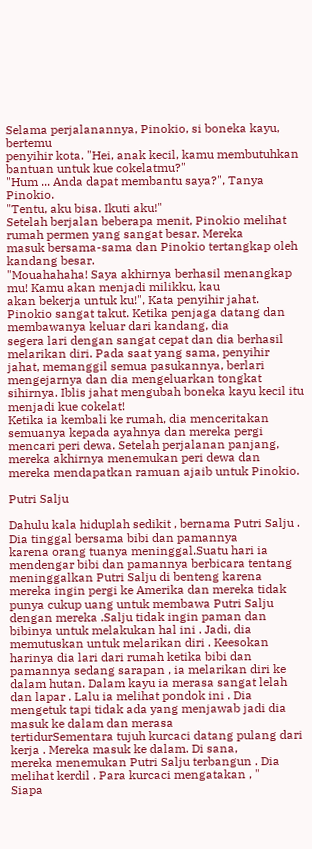Selama perjalanannya, Pinokio, si boneka kayu, bertemu
penyihir kota. "Hei, anak kecil, kamu membutuhkan bantuan untuk kue cokelatmu?"
"Hum ... Anda dapat membantu saya?", Tanya Pinokio.
"Tentu, aku bisa. Ikuti aku!"
Setelah berjalan beberapa menit, Pinokio melihat rumah permen yang sangat besar. Mereka
masuk bersama-sama dan Pinokio tertangkap oleh kandang besar.
"Mouahahaha! Saya akhirnya berhasil menangkap mu! Kamu akan menjadi milikku, kau
akan bekerja untuk ku!", Kata penyihir jahat.
Pinokio sangat takut. Ketika penjaga datang dan membawanya keluar dari kandang, dia
segera lari dengan sangat cepat dan dia berhasil melarikan diri. Pada saat yang sama, penyihir
jahat, memanggil semua pasukannya, berlari mengejarnya dan dia mengeluarkan tongkat
sihirnya. Iblis jahat mengubah boneka kayu kecil itu menjadi kue cokelat!
Ketika ia kembali ke rumah, dia menceritakan semuanya kepada ayahnya dan mereka pergi
mencari peri dewa. Setelah perjalanan panjang, mereka akhirnya menemukan peri dewa dan
mereka mendapatkan ramuan ajaib untuk Pinokio.

Putri Salju

Dahulu kala hiduplah sedikit , bernama Putri Salju . Dia tinggal bersama bibi dan pamannya
karena orang tuanya meninggal.Suatu hari ia mendengar bibi dan pamannya berbicara tentang
meninggalkan Putri Salju di benteng karena mereka ingin pergi ke Amerika dan mereka tidak
punya cukup uang untuk membawa Putri Salju dengan mereka .Salju tidak ingin paman dan
bibinya untuk melakukan hal ini . Jadi, dia memutuskan untuk melarikan diri . Keesokan
harinya dia lari dari rumah ketika bibi dan pamannya sedang sarapan , ia melarikan diri ke
dalam hutan. Dalam kayu ia merasa sangat lelah dan lapar . Lalu ia melihat pondok ini . Dia
mengetuk tapi tidak ada yang menjawab jadi dia masuk ke dalam dan merasa
tertidurSementara tujuh kurcaci datang pulang dari kerja . Mereka masuk ke dalam. Di sana,
mereka menemukan Putri Salju terbangun . Dia melihat kerdil . Para kurcaci mengatakan , "
Siapa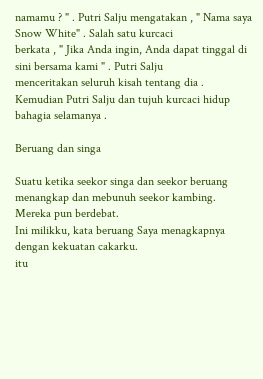namamu ? " . Putri Salju mengatakan , " Nama saya Snow White" . Salah satu kurcaci
berkata , " Jika Anda ingin, Anda dapat tinggal di sini bersama kami " . Putri Salju
menceritakan seluruh kisah tentang dia . Kemudian Putri Salju dan tujuh kurcaci hidup
bahagia selamanya .

Beruang dan singa

Suatu ketika seekor singa dan seekor beruang menangkap dan mebunuh seekor kambing.
Mereka pun berdebat.
Ini milikku, kata beruang Saya menagkapnya dengan kekuatan cakarku.
itu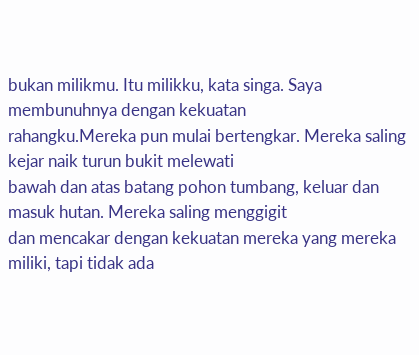bukan milikmu. Itu milikku, kata singa. Saya membunuhnya dengan kekuatan
rahangku.Mereka pun mulai bertengkar. Mereka saling kejar naik turun bukit melewati
bawah dan atas batang pohon tumbang, keluar dan masuk hutan. Mereka saling menggigit
dan mencakar dengan kekuatan mereka yang mereka miliki, tapi tidak ada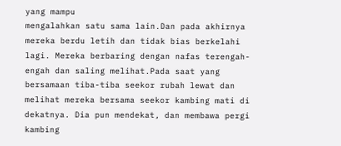yang mampu
mengalahkan satu sama lain.Dan pada akhirnya mereka berdu letih dan tidak bias berkelahi
lagi. Mereka berbaring dengan nafas terengah-engah dan saling melihat.Pada saat yang
bersamaan tiba-tiba seekor rubah lewat dan melihat mereka bersama seekor kambing mati di
dekatnya. Dia pun mendekat, dan membawa pergi kambing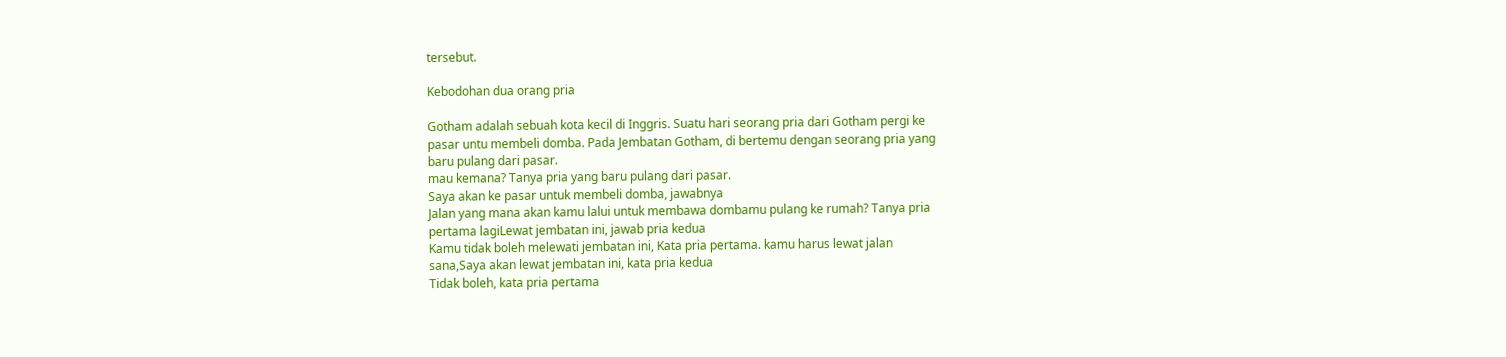tersebut.

Kebodohan dua orang pria

Gotham adalah sebuah kota kecil di Inggris. Suatu hari seorang pria dari Gotham pergi ke
pasar untu membeli domba. Pada Jembatan Gotham, di bertemu dengan seorang pria yang
baru pulang dari pasar.
mau kemana? Tanya pria yang baru pulang dari pasar.
Saya akan ke pasar untuk membeli domba, jawabnya
Jalan yang mana akan kamu lalui untuk membawa dombamu pulang ke rumah? Tanya pria
pertama lagiLewat jembatan ini, jawab pria kedua
Kamu tidak boleh melewati jembatan ini, Kata pria pertama. kamu harus lewat jalan
sana,Saya akan lewat jembatan ini, kata pria kedua
Tidak boleh, kata pria pertama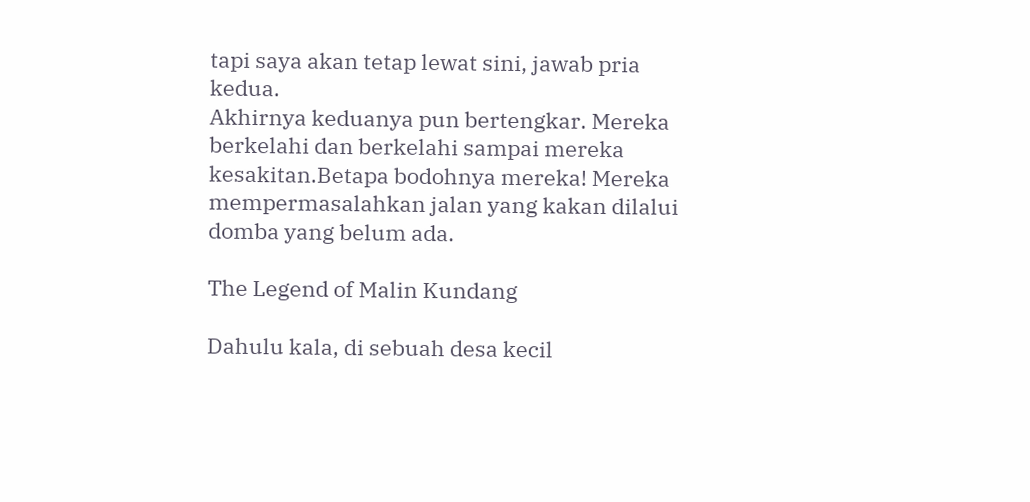tapi saya akan tetap lewat sini, jawab pria kedua.
Akhirnya keduanya pun bertengkar. Mereka berkelahi dan berkelahi sampai mereka
kesakitan.Betapa bodohnya mereka! Mereka mempermasalahkan jalan yang kakan dilalui
domba yang belum ada.

The Legend of Malin Kundang

Dahulu kala, di sebuah desa kecil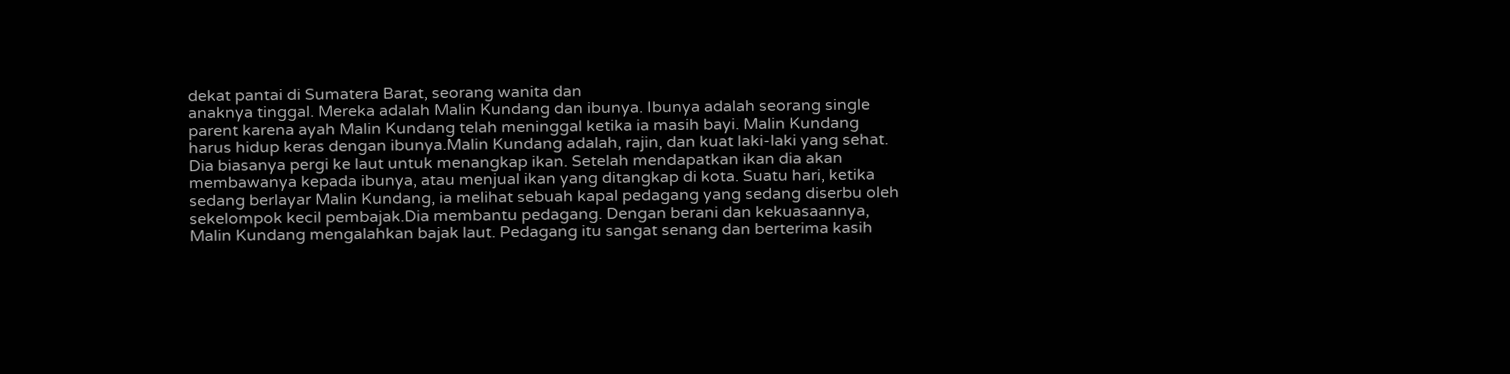dekat pantai di Sumatera Barat, seorang wanita dan
anaknya tinggal. Mereka adalah Malin Kundang dan ibunya. Ibunya adalah seorang single
parent karena ayah Malin Kundang telah meninggal ketika ia masih bayi. Malin Kundang
harus hidup keras dengan ibunya.Malin Kundang adalah, rajin, dan kuat laki-laki yang sehat.
Dia biasanya pergi ke laut untuk menangkap ikan. Setelah mendapatkan ikan dia akan
membawanya kepada ibunya, atau menjual ikan yang ditangkap di kota. Suatu hari, ketika
sedang berlayar Malin Kundang, ia melihat sebuah kapal pedagang yang sedang diserbu oleh
sekelompok kecil pembajak.Dia membantu pedagang. Dengan berani dan kekuasaannya,
Malin Kundang mengalahkan bajak laut. Pedagang itu sangat senang dan berterima kasih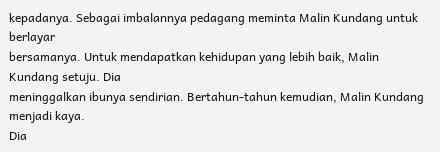kepadanya. Sebagai imbalannya pedagang meminta Malin Kundang untuk berlayar
bersamanya. Untuk mendapatkan kehidupan yang lebih baik, Malin Kundang setuju. Dia
meninggalkan ibunya sendirian. Bertahun-tahun kemudian, Malin Kundang menjadi kaya.
Dia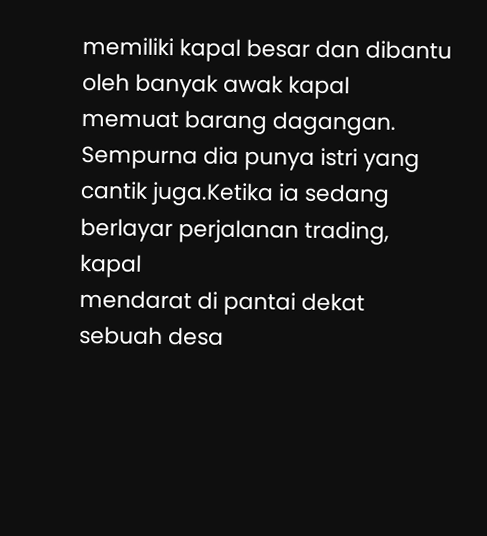memiliki kapal besar dan dibantu oleh banyak awak kapal memuat barang dagangan.
Sempurna dia punya istri yang cantik juga.Ketika ia sedang berlayar perjalanan trading, kapal
mendarat di pantai dekat sebuah desa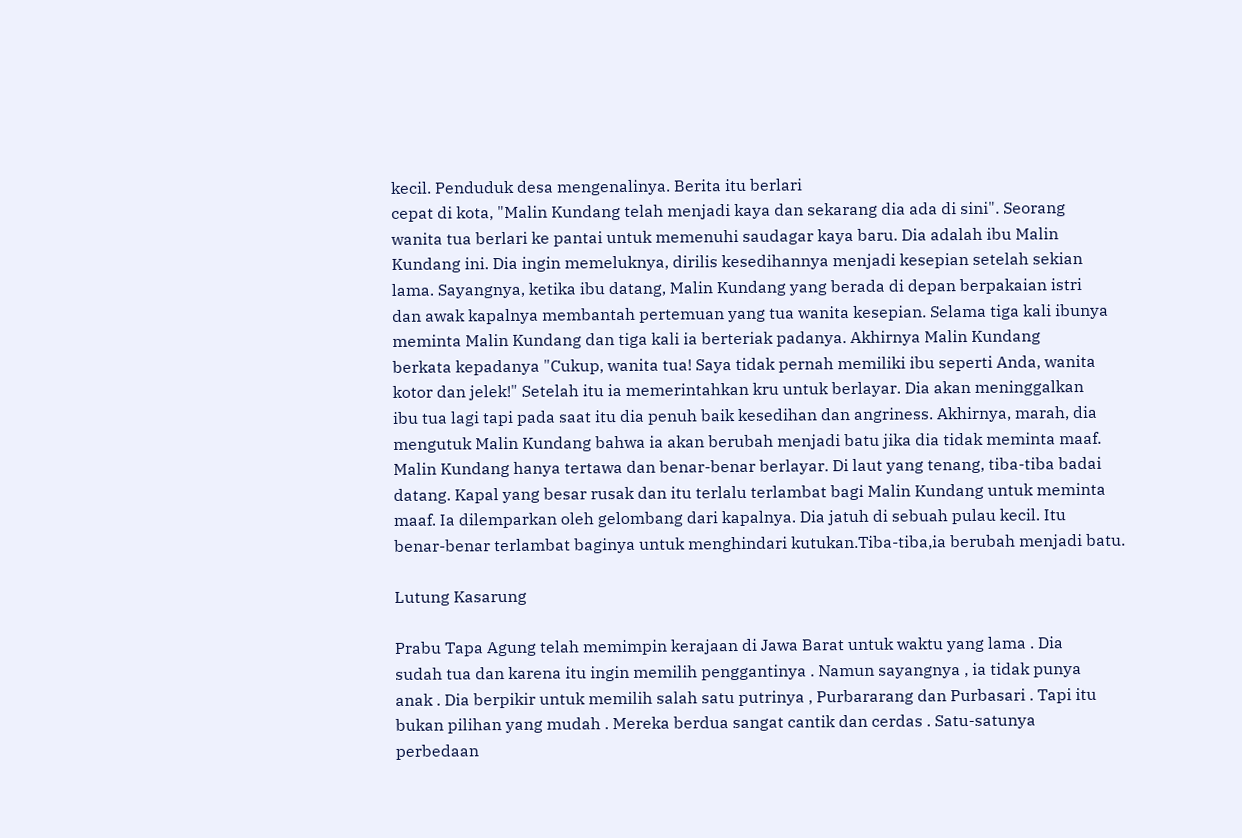kecil. Penduduk desa mengenalinya. Berita itu berlari
cepat di kota, "Malin Kundang telah menjadi kaya dan sekarang dia ada di sini". Seorang
wanita tua berlari ke pantai untuk memenuhi saudagar kaya baru. Dia adalah ibu Malin
Kundang ini. Dia ingin memeluknya, dirilis kesedihannya menjadi kesepian setelah sekian
lama. Sayangnya, ketika ibu datang, Malin Kundang yang berada di depan berpakaian istri
dan awak kapalnya membantah pertemuan yang tua wanita kesepian. Selama tiga kali ibunya
meminta Malin Kundang dan tiga kali ia berteriak padanya. Akhirnya Malin Kundang
berkata kepadanya "Cukup, wanita tua! Saya tidak pernah memiliki ibu seperti Anda, wanita
kotor dan jelek!" Setelah itu ia memerintahkan kru untuk berlayar. Dia akan meninggalkan
ibu tua lagi tapi pada saat itu dia penuh baik kesedihan dan angriness. Akhirnya, marah, dia
mengutuk Malin Kundang bahwa ia akan berubah menjadi batu jika dia tidak meminta maaf.
Malin Kundang hanya tertawa dan benar-benar berlayar. Di laut yang tenang, tiba-tiba badai
datang. Kapal yang besar rusak dan itu terlalu terlambat bagi Malin Kundang untuk meminta
maaf. Ia dilemparkan oleh gelombang dari kapalnya. Dia jatuh di sebuah pulau kecil. Itu
benar-benar terlambat baginya untuk menghindari kutukan.Tiba-tiba,ia berubah menjadi batu.

Lutung Kasarung

Prabu Tapa Agung telah memimpin kerajaan di Jawa Barat untuk waktu yang lama . Dia
sudah tua dan karena itu ingin memilih penggantinya . Namun sayangnya , ia tidak punya
anak . Dia berpikir untuk memilih salah satu putrinya , Purbararang dan Purbasari . Tapi itu
bukan pilihan yang mudah . Mereka berdua sangat cantik dan cerdas . Satu-satunya
perbedaan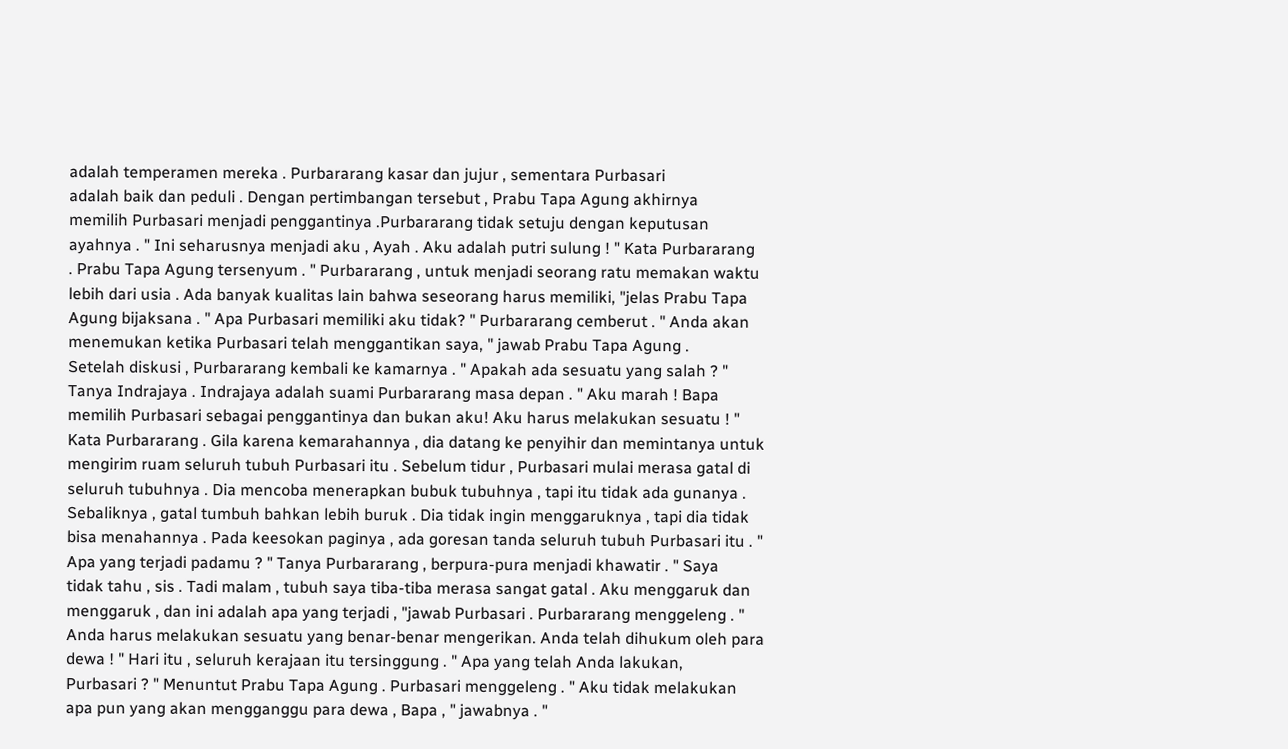adalah temperamen mereka . Purbararang kasar dan jujur , sementara Purbasari
adalah baik dan peduli . Dengan pertimbangan tersebut , Prabu Tapa Agung akhirnya
memilih Purbasari menjadi penggantinya .Purbararang tidak setuju dengan keputusan
ayahnya . " Ini seharusnya menjadi aku , Ayah . Aku adalah putri sulung ! " Kata Purbararang
. Prabu Tapa Agung tersenyum . " Purbararang , untuk menjadi seorang ratu memakan waktu
lebih dari usia . Ada banyak kualitas lain bahwa seseorang harus memiliki, "jelas Prabu Tapa
Agung bijaksana . " Apa Purbasari memiliki aku tidak? " Purbararang cemberut . " Anda akan
menemukan ketika Purbasari telah menggantikan saya, " jawab Prabu Tapa Agung .
Setelah diskusi , Purbararang kembali ke kamarnya . " Apakah ada sesuatu yang salah ? "
Tanya Indrajaya . Indrajaya adalah suami Purbararang masa depan . " Aku marah ! Bapa
memilih Purbasari sebagai penggantinya dan bukan aku! Aku harus melakukan sesuatu ! "
Kata Purbararang . Gila karena kemarahannya , dia datang ke penyihir dan memintanya untuk
mengirim ruam seluruh tubuh Purbasari itu . Sebelum tidur , Purbasari mulai merasa gatal di
seluruh tubuhnya . Dia mencoba menerapkan bubuk tubuhnya , tapi itu tidak ada gunanya .
Sebaliknya , gatal tumbuh bahkan lebih buruk . Dia tidak ingin menggaruknya , tapi dia tidak
bisa menahannya . Pada keesokan paginya , ada goresan tanda seluruh tubuh Purbasari itu . "
Apa yang terjadi padamu ? " Tanya Purbararang , berpura-pura menjadi khawatir . " Saya
tidak tahu , sis . Tadi malam , tubuh saya tiba-tiba merasa sangat gatal . Aku menggaruk dan
menggaruk , dan ini adalah apa yang terjadi , "jawab Purbasari . Purbararang menggeleng . "
Anda harus melakukan sesuatu yang benar-benar mengerikan. Anda telah dihukum oleh para
dewa ! " Hari itu , seluruh kerajaan itu tersinggung . " Apa yang telah Anda lakukan,
Purbasari ? " Menuntut Prabu Tapa Agung . Purbasari menggeleng . " Aku tidak melakukan
apa pun yang akan mengganggu para dewa , Bapa , " jawabnya . "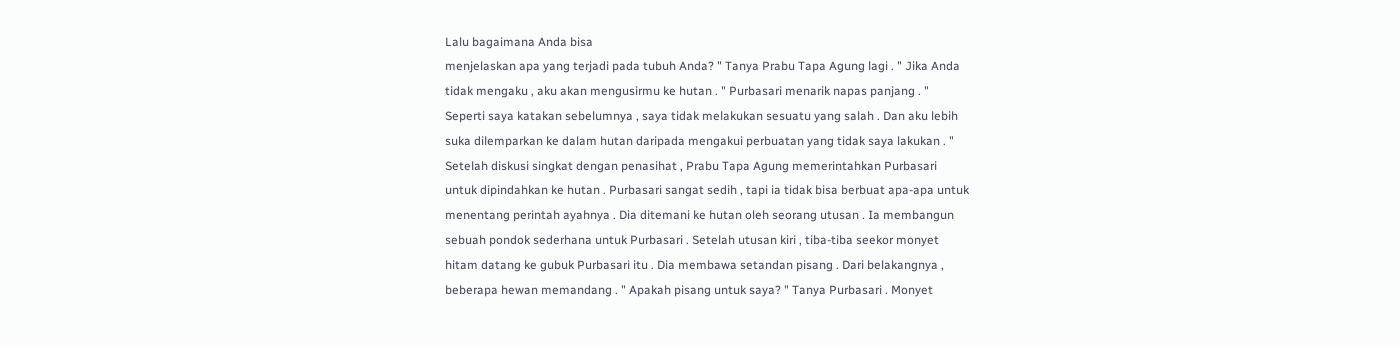Lalu bagaimana Anda bisa
menjelaskan apa yang terjadi pada tubuh Anda? " Tanya Prabu Tapa Agung lagi . " Jika Anda
tidak mengaku , aku akan mengusirmu ke hutan . " Purbasari menarik napas panjang . "
Seperti saya katakan sebelumnya , saya tidak melakukan sesuatu yang salah . Dan aku lebih
suka dilemparkan ke dalam hutan daripada mengakui perbuatan yang tidak saya lakukan . "
Setelah diskusi singkat dengan penasihat , Prabu Tapa Agung memerintahkan Purbasari
untuk dipindahkan ke hutan . Purbasari sangat sedih , tapi ia tidak bisa berbuat apa-apa untuk
menentang perintah ayahnya . Dia ditemani ke hutan oleh seorang utusan . Ia membangun
sebuah pondok sederhana untuk Purbasari . Setelah utusan kiri , tiba-tiba seekor monyet
hitam datang ke gubuk Purbasari itu . Dia membawa setandan pisang . Dari belakangnya ,
beberapa hewan memandang . " Apakah pisang untuk saya? " Tanya Purbasari . Monyet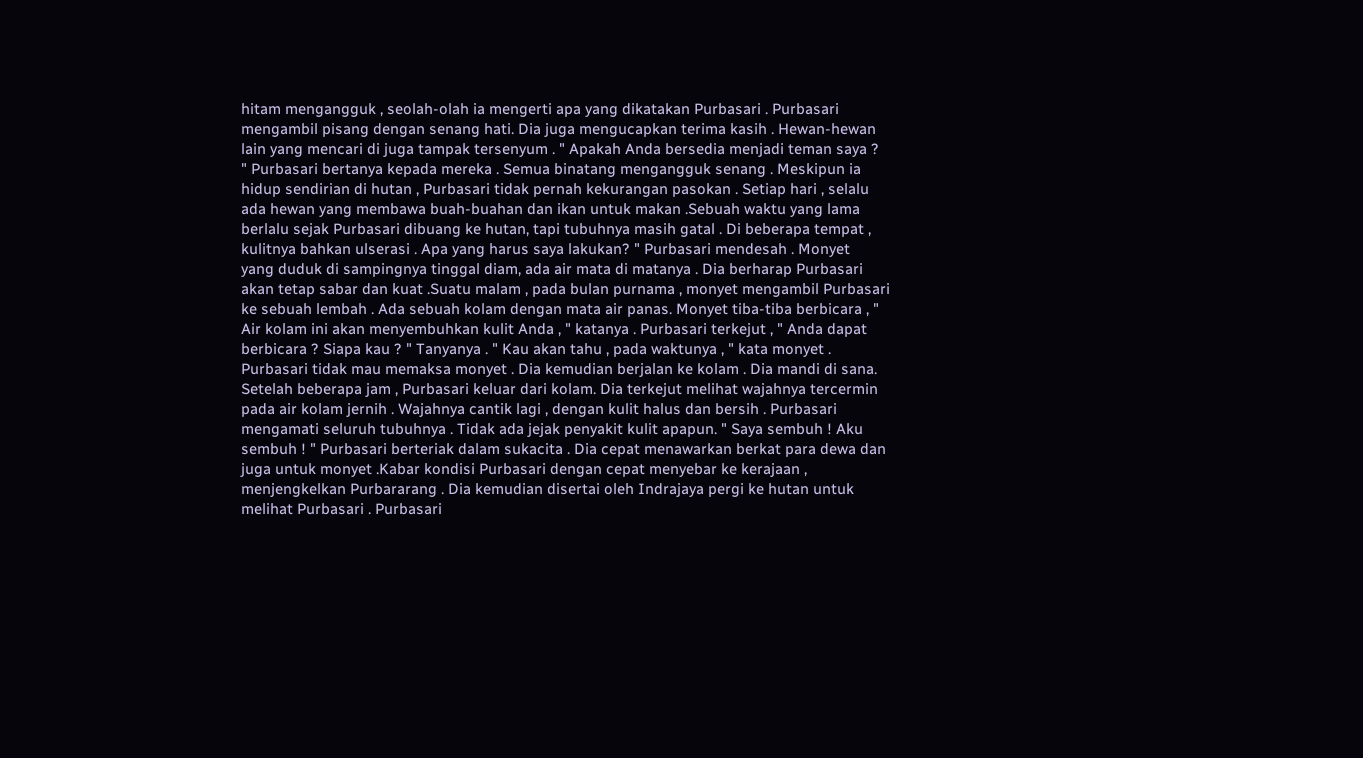hitam mengangguk , seolah-olah ia mengerti apa yang dikatakan Purbasari . Purbasari
mengambil pisang dengan senang hati. Dia juga mengucapkan terima kasih . Hewan-hewan
lain yang mencari di juga tampak tersenyum . " Apakah Anda bersedia menjadi teman saya ?
" Purbasari bertanya kepada mereka . Semua binatang mengangguk senang . Meskipun ia
hidup sendirian di hutan , Purbasari tidak pernah kekurangan pasokan . Setiap hari , selalu
ada hewan yang membawa buah-buahan dan ikan untuk makan .Sebuah waktu yang lama
berlalu sejak Purbasari dibuang ke hutan, tapi tubuhnya masih gatal . Di beberapa tempat ,
kulitnya bahkan ulserasi . Apa yang harus saya lakukan? " Purbasari mendesah . Monyet
yang duduk di sampingnya tinggal diam, ada air mata di matanya . Dia berharap Purbasari
akan tetap sabar dan kuat .Suatu malam , pada bulan purnama , monyet mengambil Purbasari
ke sebuah lembah . Ada sebuah kolam dengan mata air panas. Monyet tiba-tiba berbicara , "
Air kolam ini akan menyembuhkan kulit Anda , " katanya . Purbasari terkejut , " Anda dapat
berbicara ? Siapa kau ? " Tanyanya . " Kau akan tahu , pada waktunya , " kata monyet .
Purbasari tidak mau memaksa monyet . Dia kemudian berjalan ke kolam . Dia mandi di sana.
Setelah beberapa jam , Purbasari keluar dari kolam. Dia terkejut melihat wajahnya tercermin
pada air kolam jernih . Wajahnya cantik lagi , dengan kulit halus dan bersih . Purbasari
mengamati seluruh tubuhnya . Tidak ada jejak penyakit kulit apapun. " Saya sembuh ! Aku
sembuh ! " Purbasari berteriak dalam sukacita . Dia cepat menawarkan berkat para dewa dan
juga untuk monyet .Kabar kondisi Purbasari dengan cepat menyebar ke kerajaan ,
menjengkelkan Purbararang . Dia kemudian disertai oleh Indrajaya pergi ke hutan untuk
melihat Purbasari . Purbasari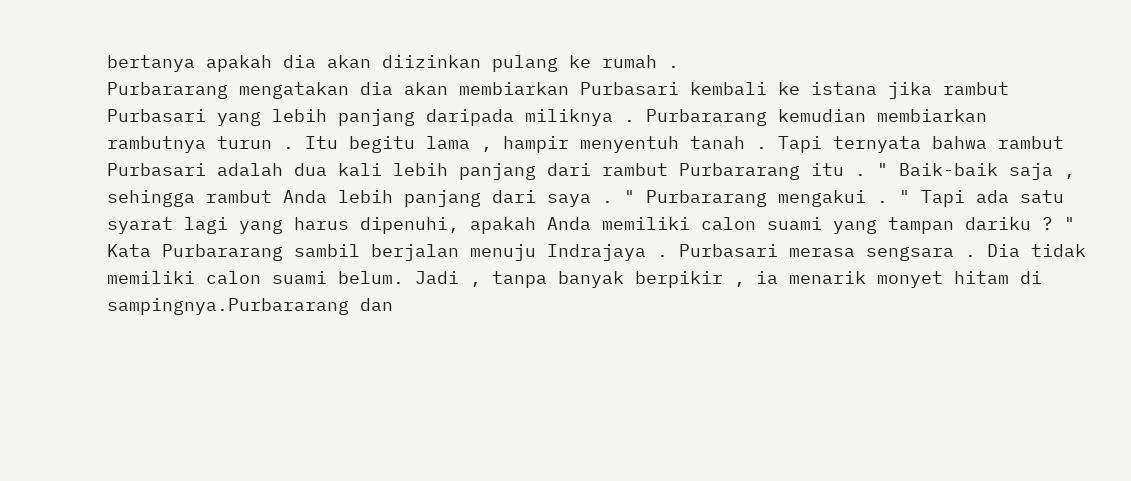bertanya apakah dia akan diizinkan pulang ke rumah .
Purbararang mengatakan dia akan membiarkan Purbasari kembali ke istana jika rambut
Purbasari yang lebih panjang daripada miliknya . Purbararang kemudian membiarkan
rambutnya turun . Itu begitu lama , hampir menyentuh tanah . Tapi ternyata bahwa rambut
Purbasari adalah dua kali lebih panjang dari rambut Purbararang itu . " Baik-baik saja ,
sehingga rambut Anda lebih panjang dari saya . " Purbararang mengakui . " Tapi ada satu
syarat lagi yang harus dipenuhi, apakah Anda memiliki calon suami yang tampan dariku ? "
Kata Purbararang sambil berjalan menuju Indrajaya . Purbasari merasa sengsara . Dia tidak
memiliki calon suami belum. Jadi , tanpa banyak berpikir , ia menarik monyet hitam di
sampingnya.Purbararang dan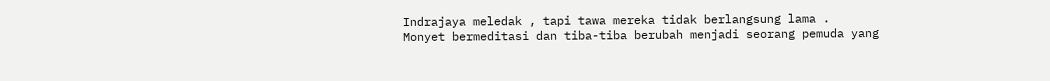Indrajaya meledak , tapi tawa mereka tidak berlangsung lama .
Monyet bermeditasi dan tiba-tiba berubah menjadi seorang pemuda yang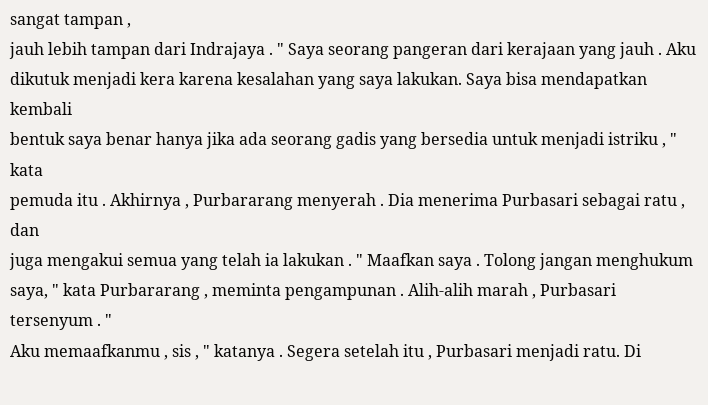sangat tampan ,
jauh lebih tampan dari Indrajaya . " Saya seorang pangeran dari kerajaan yang jauh . Aku
dikutuk menjadi kera karena kesalahan yang saya lakukan. Saya bisa mendapatkan kembali
bentuk saya benar hanya jika ada seorang gadis yang bersedia untuk menjadi istriku , " kata
pemuda itu . Akhirnya , Purbararang menyerah . Dia menerima Purbasari sebagai ratu , dan
juga mengakui semua yang telah ia lakukan . " Maafkan saya . Tolong jangan menghukum
saya, " kata Purbararang , meminta pengampunan . Alih-alih marah , Purbasari tersenyum . "
Aku memaafkanmu , sis , " katanya . Segera setelah itu , Purbasari menjadi ratu. Di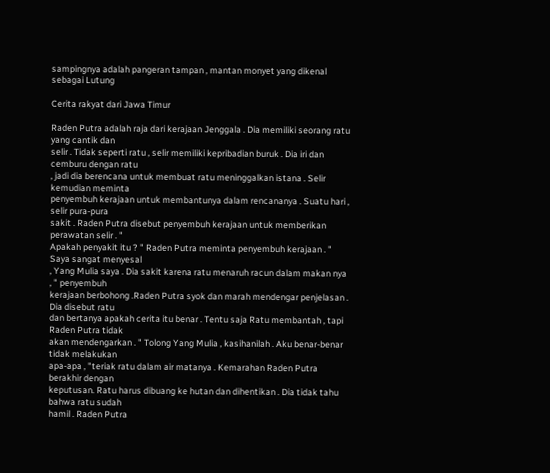sampingnya adalah pangeran tampan , mantan monyet yang dikenal sebagai Lutung

Cerita rakyat dari Jawa Timur

Raden Putra adalah raja dari kerajaan Jenggala . Dia memiliki seorang ratu yang cantik dan
selir . Tidak seperti ratu , selir memiliki kepribadian buruk . Dia iri dan cemburu dengan ratu
, jadi dia berencana untuk membuat ratu meninggalkan istana . Selir kemudian meminta
penyembuh kerajaan untuk membantunya dalam rencananya . Suatu hari , selir pura-pura
sakit . Raden Putra disebut penyembuh kerajaan untuk memberikan perawatan selir . "
Apakah penyakit itu ? " Raden Putra meminta penyembuh kerajaan . " Saya sangat menyesal
, Yang Mulia saya . Dia sakit karena ratu menaruh racun dalam makan nya , " penyembuh
kerajaan berbohong .Raden Putra syok dan marah mendengar penjelasan . Dia disebut ratu
dan bertanya apakah cerita itu benar . Tentu saja Ratu membantah , tapi Raden Putra tidak
akan mendengarkan . " Tolong Yang Mulia , kasihanilah . Aku benar-benar tidak melakukan
apa-apa , "teriak ratu dalam air matanya . Kemarahan Raden Putra berakhir dengan
keputusan. Ratu harus dibuang ke hutan dan dihentikan . Dia tidak tahu bahwa ratu sudah
hamil . Raden Putra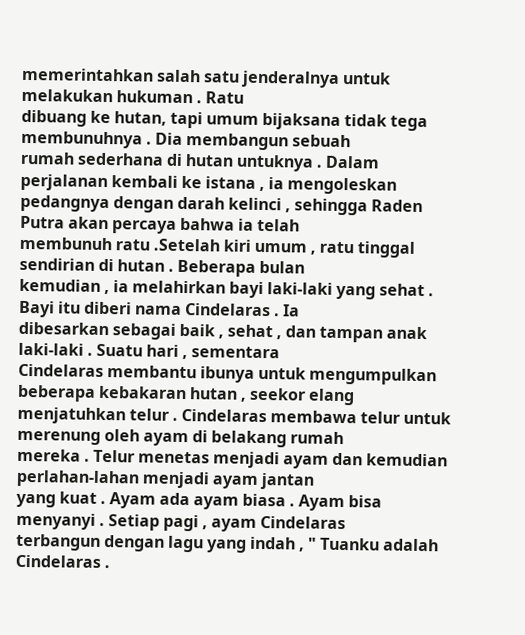memerintahkan salah satu jenderalnya untuk melakukan hukuman . Ratu
dibuang ke hutan, tapi umum bijaksana tidak tega membunuhnya . Dia membangun sebuah
rumah sederhana di hutan untuknya . Dalam perjalanan kembali ke istana , ia mengoleskan
pedangnya dengan darah kelinci , sehingga Raden Putra akan percaya bahwa ia telah
membunuh ratu .Setelah kiri umum , ratu tinggal sendirian di hutan . Beberapa bulan
kemudian , ia melahirkan bayi laki-laki yang sehat . Bayi itu diberi nama Cindelaras . Ia
dibesarkan sebagai baik , sehat , dan tampan anak laki-laki . Suatu hari , sementara
Cindelaras membantu ibunya untuk mengumpulkan beberapa kebakaran hutan , seekor elang
menjatuhkan telur . Cindelaras membawa telur untuk merenung oleh ayam di belakang rumah
mereka . Telur menetas menjadi ayam dan kemudian perlahan-lahan menjadi ayam jantan
yang kuat . Ayam ada ayam biasa . Ayam bisa menyanyi . Setiap pagi , ayam Cindelaras
terbangun dengan lagu yang indah , " Tuanku adalah Cindelaras .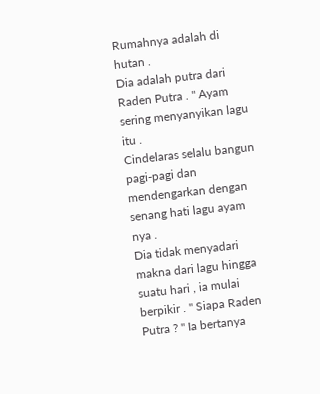Rumahnya adalah di hutan .
Dia adalah putra dari Raden Putra . " Ayam sering menyanyikan lagu itu .
Cindelaras selalu bangun pagi-pagi dan mendengarkan dengan senang hati lagu ayam nya .
Dia tidak menyadari makna dari lagu hingga suatu hari , ia mulai berpikir . " Siapa Raden
Putra ? " Ia bertanya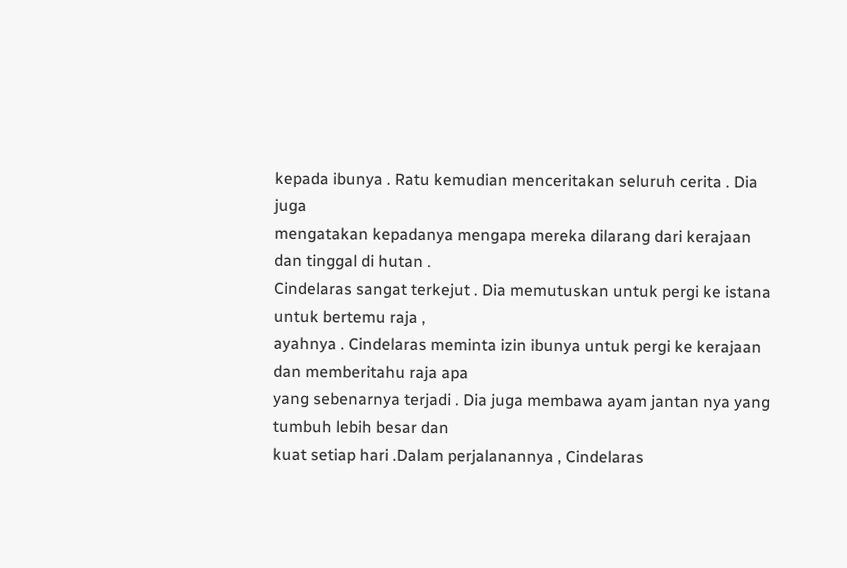kepada ibunya . Ratu kemudian menceritakan seluruh cerita . Dia juga
mengatakan kepadanya mengapa mereka dilarang dari kerajaan dan tinggal di hutan .
Cindelaras sangat terkejut . Dia memutuskan untuk pergi ke istana untuk bertemu raja ,
ayahnya . Cindelaras meminta izin ibunya untuk pergi ke kerajaan dan memberitahu raja apa
yang sebenarnya terjadi . Dia juga membawa ayam jantan nya yang tumbuh lebih besar dan
kuat setiap hari .Dalam perjalanannya , Cindelaras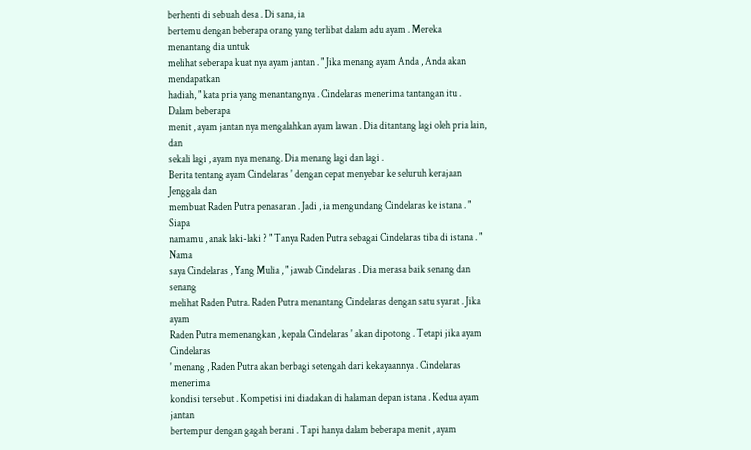berhenti di sebuah desa . Di sana, ia
bertemu dengan beberapa orang yang terlibat dalam adu ayam . Mereka menantang dia untuk
melihat seberapa kuat nya ayam jantan . " Jika menang ayam Anda , Anda akan mendapatkan
hadiah, " kata pria yang menantangnya . Cindelaras menerima tantangan itu . Dalam beberapa
menit , ayam jantan nya mengalahkan ayam lawan . Dia ditantang lagi oleh pria lain, dan
sekali lagi , ayam nya menang. Dia menang lagi dan lagi .
Berita tentang ayam Cindelaras ' dengan cepat menyebar ke seluruh kerajaan Jenggala dan
membuat Raden Putra penasaran . Jadi , ia mengundang Cindelaras ke istana . " Siapa
namamu , anak laki-laki ? " Tanya Raden Putra sebagai Cindelaras tiba di istana . " Nama
saya Cindelaras , Yang Mulia , " jawab Cindelaras . Dia merasa baik senang dan senang
melihat Raden Putra. Raden Putra menantang Cindelaras dengan satu syarat . Jika ayam
Raden Putra memenangkan , kepala Cindelaras ' akan dipotong . Tetapi jika ayam Cindelaras
' menang , Raden Putra akan berbagi setengah dari kekayaannya . Cindelaras menerima
kondisi tersebut . Kompetisi ini diadakan di halaman depan istana . Kedua ayam jantan
bertempur dengan gagah berani . Tapi hanya dalam beberapa menit , ayam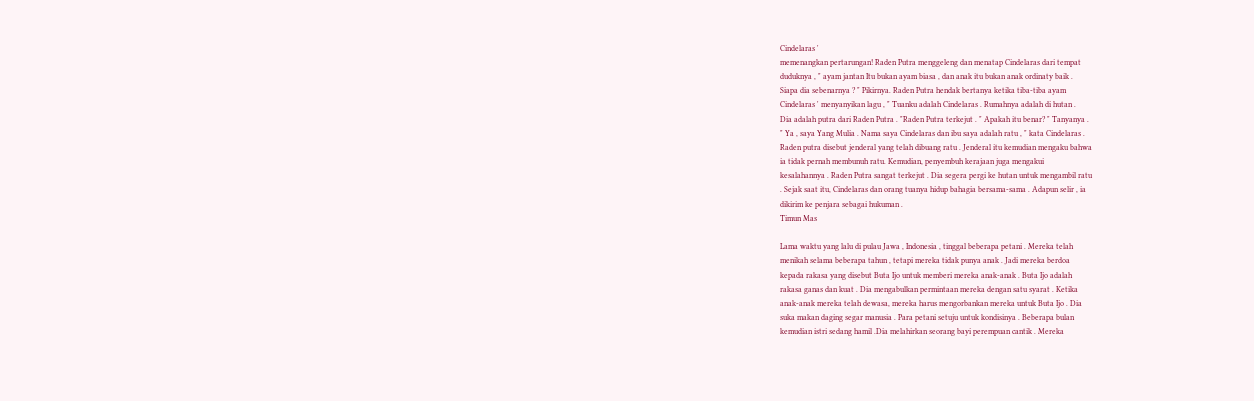Cindelaras '
memenangkan pertarungan! Raden Putra menggeleng dan menatap Cindelaras dari tempat
duduknya , " ayam jantan Itu bukan ayam biasa , dan anak itu bukan anak ordinaty baik .
Siapa dia sebenarnya ? " Pikirnya. Raden Putra hendak bertanya ketika tiba-tiba ayam
Cindelaras ' menyanyikan lagu , " Tuanku adalah Cindelaras . Rumahnya adalah di hutan .
Dia adalah putra dari Raden Putra . "Raden Putra terkejut . " Apakah itu benar? " Tanyanya .
" Ya , saya Yang Mulia . Nama saya Cindelaras dan ibu saya adalah ratu , " kata Cindelaras .
Raden putra disebut jenderal yang telah dibuang ratu . Jenderal itu kemudian mengaku bahwa
ia tidak pernah membunuh ratu. Kemudian, penyembuh kerajaan juga mengakui
kesalahannya . Raden Putra sangat terkejut . Dia segera pergi ke hutan untuk mengambil ratu
. Sejak saat itu, Cindelaras dan orang tuanya hidup bahagia bersama-sama . Adapun selir , ia
dikirim ke penjara sebagai hukuman .
Timun Mas

Lama waktu yang lalu di pulau Jawa , Indonesia , tinggal beberapa petani . Mereka telah
menikah selama beberapa tahun , tetapi mereka tidak punya anak . Jadi mereka berdoa
kepada rakasa yang disebut Buta Ijo untuk memberi mereka anak-anak . Buta Ijo adalah
rakasa ganas dan kuat . Dia mengabulkan permintaan mereka dengan satu syarat . Ketika
anak-anak mereka telah dewasa, mereka harus mengorbankan mereka untuk Buta Ijo . Dia
suka makan daging segar manusia . Para petani setuju untuk kondisinya . Beberapa bulan
kemudian istri sedang hamil .Dia melahirkan seorang bayi perempuan cantik . Mereka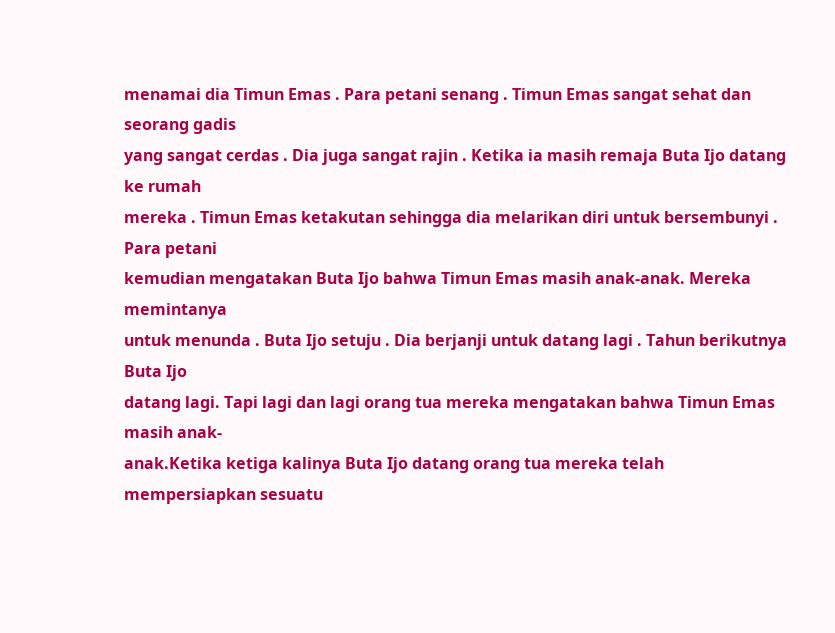menamai dia Timun Emas . Para petani senang . Timun Emas sangat sehat dan seorang gadis
yang sangat cerdas . Dia juga sangat rajin . Ketika ia masih remaja Buta Ijo datang ke rumah
mereka . Timun Emas ketakutan sehingga dia melarikan diri untuk bersembunyi . Para petani
kemudian mengatakan Buta Ijo bahwa Timun Emas masih anak-anak. Mereka memintanya
untuk menunda . Buta Ijo setuju . Dia berjanji untuk datang lagi . Tahun berikutnya Buta Ijo
datang lagi. Tapi lagi dan lagi orang tua mereka mengatakan bahwa Timun Emas masih anak-
anak.Ketika ketiga kalinya Buta Ijo datang orang tua mereka telah mempersiapkan sesuatu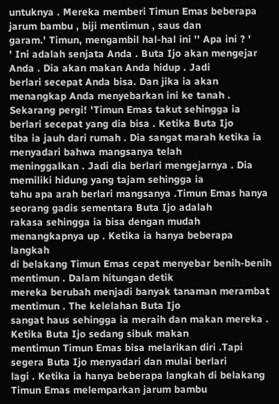untuknya . Mereka memberi Timun Emas beberapa jarum bambu , biji mentimun , saus dan
garam.' Timun, mengambil hal-hal ini '' Apa ini ? '
' Ini adalah senjata Anda . Buta Ijo akan mengejar Anda . Dia akan makan Anda hidup . Jadi
berlari secepat Anda bisa. Dan jika ia akan menangkap Anda menyebarkan ini ke tanah .
Sekarang pergi! 'Timun Emas takut sehingga ia berlari secepat yang dia bisa . Ketika Buta Ijo
tiba ia jauh dari rumah . Dia sangat marah ketika ia menyadari bahwa mangsanya telah
meninggalkan . Jadi dia berlari mengejarnya . Dia memiliki hidung yang tajam sehingga ia
tahu apa arah berlari mangsanya .Timun Emas hanya seorang gadis sementara Buta Ijo adalah
rakasa sehingga ia bisa dengan mudah menangkapnya up . Ketika ia hanya beberapa langkah
di belakang Timun Emas cepat menyebar benih-benih mentimun . Dalam hitungan detik
mereka berubah menjadi banyak tanaman merambat mentimun . The kelelahan Buta Ijo
sangat haus sehingga ia meraih dan makan mereka . Ketika Buta Ijo sedang sibuk makan
mentimun Timun Emas bisa melarikan diri .Tapi segera Buta Ijo menyadari dan mulai berlari
lagi . Ketika ia hanya beberapa langkah di belakang Timun Emas melemparkan jarum bambu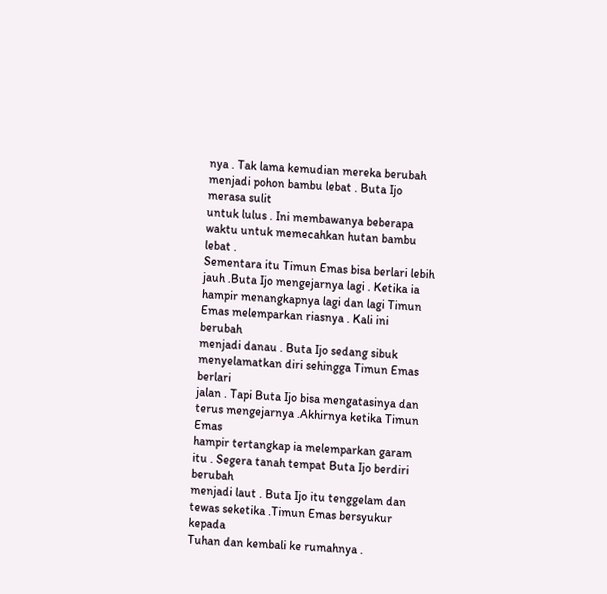nya . Tak lama kemudian mereka berubah menjadi pohon bambu lebat . Buta Ijo merasa sulit
untuk lulus . Ini membawanya beberapa waktu untuk memecahkan hutan bambu lebat .
Sementara itu Timun Emas bisa berlari lebih jauh .Buta Ijo mengejarnya lagi . Ketika ia
hampir menangkapnya lagi dan lagi Timun Emas melemparkan riasnya . Kali ini berubah
menjadi danau . Buta Ijo sedang sibuk menyelamatkan diri sehingga Timun Emas berlari
jalan . Tapi Buta Ijo bisa mengatasinya dan terus mengejarnya .Akhirnya ketika Timun Emas
hampir tertangkap ia melemparkan garam itu . Segera tanah tempat Buta Ijo berdiri berubah
menjadi laut . Buta Ijo itu tenggelam dan tewas seketika .Timun Emas bersyukur kepada
Tuhan dan kembali ke rumahnya .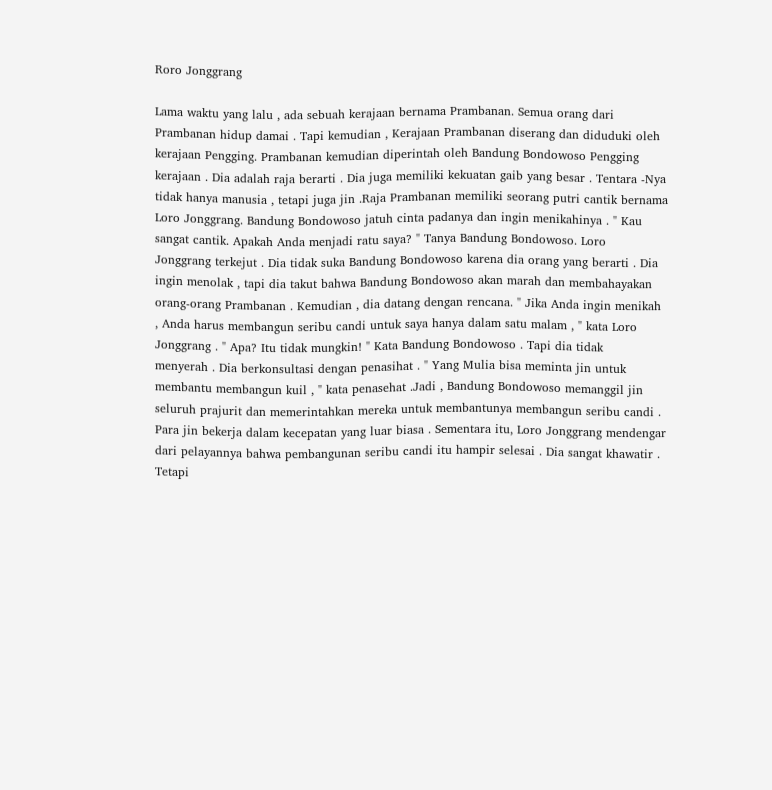Roro Jonggrang

Lama waktu yang lalu , ada sebuah kerajaan bernama Prambanan. Semua orang dari
Prambanan hidup damai . Tapi kemudian , Kerajaan Prambanan diserang dan diduduki oleh
kerajaan Pengging. Prambanan kemudian diperintah oleh Bandung Bondowoso Pengging
kerajaan . Dia adalah raja berarti . Dia juga memiliki kekuatan gaib yang besar . Tentara -Nya
tidak hanya manusia , tetapi juga jin .Raja Prambanan memiliki seorang putri cantik bernama
Loro Jonggrang. Bandung Bondowoso jatuh cinta padanya dan ingin menikahinya . " Kau
sangat cantik. Apakah Anda menjadi ratu saya? " Tanya Bandung Bondowoso. Loro
Jonggrang terkejut . Dia tidak suka Bandung Bondowoso karena dia orang yang berarti . Dia
ingin menolak , tapi dia takut bahwa Bandung Bondowoso akan marah dan membahayakan
orang-orang Prambanan . Kemudian , dia datang dengan rencana. " Jika Anda ingin menikah
, Anda harus membangun seribu candi untuk saya hanya dalam satu malam , " kata Loro
Jonggrang . " Apa? Itu tidak mungkin! " Kata Bandung Bondowoso . Tapi dia tidak
menyerah . Dia berkonsultasi dengan penasihat . " Yang Mulia bisa meminta jin untuk
membantu membangun kuil , " kata penasehat .Jadi , Bandung Bondowoso memanggil jin
seluruh prajurit dan memerintahkan mereka untuk membantunya membangun seribu candi .
Para jin bekerja dalam kecepatan yang luar biasa . Sementara itu, Loro Jonggrang mendengar
dari pelayannya bahwa pembangunan seribu candi itu hampir selesai . Dia sangat khawatir .
Tetapi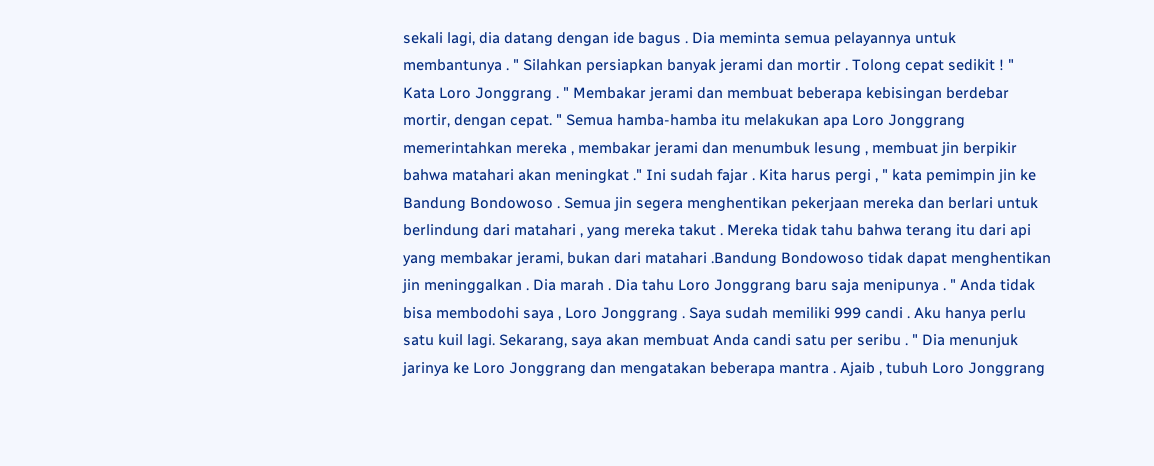sekali lagi, dia datang dengan ide bagus . Dia meminta semua pelayannya untuk
membantunya . " Silahkan persiapkan banyak jerami dan mortir . Tolong cepat sedikit ! "
Kata Loro Jonggrang . " Membakar jerami dan membuat beberapa kebisingan berdebar
mortir, dengan cepat. " Semua hamba-hamba itu melakukan apa Loro Jonggrang
memerintahkan mereka , membakar jerami dan menumbuk lesung , membuat jin berpikir
bahwa matahari akan meningkat ." Ini sudah fajar . Kita harus pergi , " kata pemimpin jin ke
Bandung Bondowoso . Semua jin segera menghentikan pekerjaan mereka dan berlari untuk
berlindung dari matahari , yang mereka takut . Mereka tidak tahu bahwa terang itu dari api
yang membakar jerami, bukan dari matahari .Bandung Bondowoso tidak dapat menghentikan
jin meninggalkan . Dia marah . Dia tahu Loro Jonggrang baru saja menipunya . " Anda tidak
bisa membodohi saya , Loro Jonggrang . Saya sudah memiliki 999 candi . Aku hanya perlu
satu kuil lagi. Sekarang, saya akan membuat Anda candi satu per seribu . " Dia menunjuk
jarinya ke Loro Jonggrang dan mengatakan beberapa mantra . Ajaib , tubuh Loro Jonggrang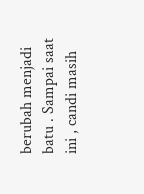berubah menjadi batu . Sampai saat ini , candi masih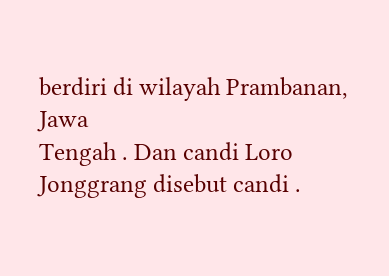berdiri di wilayah Prambanan, Jawa
Tengah . Dan candi Loro Jonggrang disebut candi .